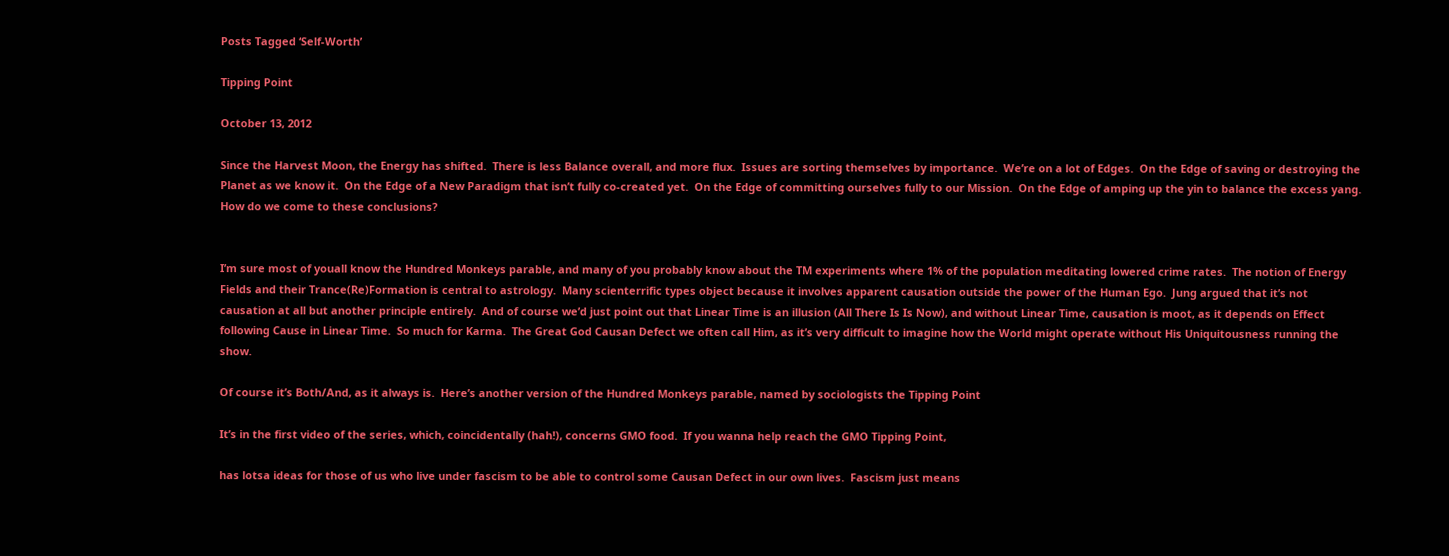Posts Tagged ‘Self-Worth’

Tipping Point

October 13, 2012

Since the Harvest Moon, the Energy has shifted.  There is less Balance overall, and more flux.  Issues are sorting themselves by importance.  We’re on a lot of Edges.  On the Edge of saving or destroying the Planet as we know it.  On the Edge of a New Paradigm that isn’t fully co-created yet.  On the Edge of committing ourselves fully to our Mission.  On the Edge of amping up the yin to balance the excess yang.  How do we come to these conclusions?


I’m sure most of youall know the Hundred Monkeys parable, and many of you probably know about the TM experiments where 1% of the population meditating lowered crime rates.  The notion of Energy Fields and their Trance(Re)Formation is central to astrology.  Many scienterrific types object because it involves apparent causation outside the power of the Human Ego.  Jung argued that it’s not causation at all but another principle entirely.  And of course we’d just point out that Linear Time is an illusion (All There Is Is Now), and without Linear Time, causation is moot, as it depends on Effect following Cause in Linear Time.  So much for Karma.  The Great God Causan Defect we often call Him, as it’s very difficult to imagine how the World might operate without His Uniquitousness running the show.

Of course it’s Both/And, as it always is.  Here’s another version of the Hundred Monkeys parable, named by sociologists the Tipping Point

It’s in the first video of the series, which, coincidentally (hah!), concerns GMO food.  If you wanna help reach the GMO Tipping Point,

has lotsa ideas for those of us who live under fascism to be able to control some Causan Defect in our own lives.  Fascism just means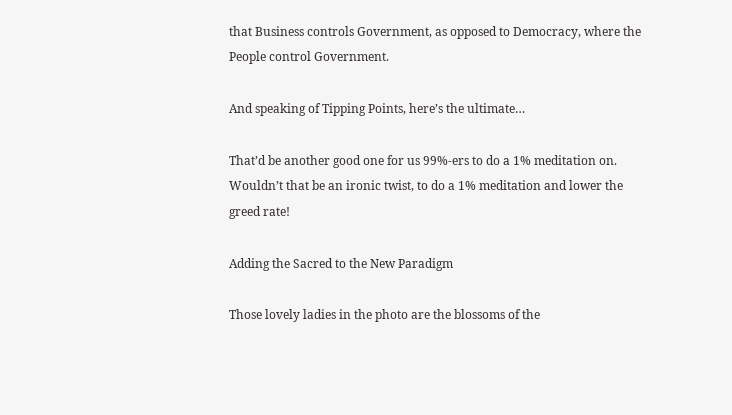that Business controls Government, as opposed to Democracy, where the People control Government.

And speaking of Tipping Points, here’s the ultimate…

That’d be another good one for us 99%-ers to do a 1% meditation on.  Wouldn’t that be an ironic twist, to do a 1% meditation and lower the greed rate!

Adding the Sacred to the New Paradigm

Those lovely ladies in the photo are the blossoms of the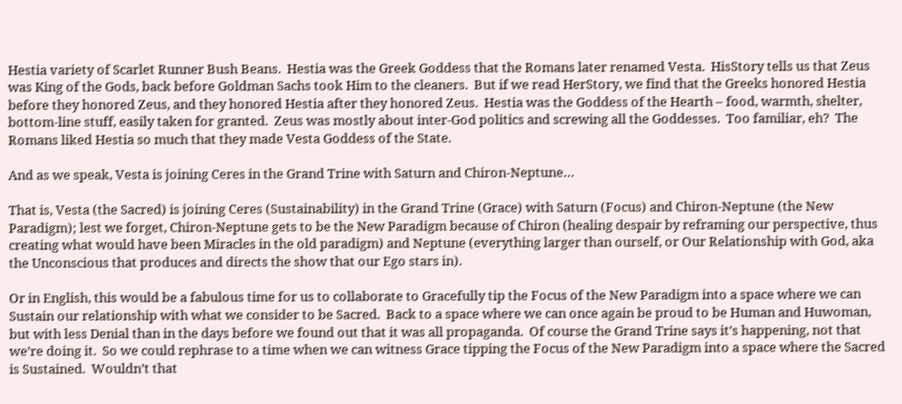Hestia variety of Scarlet Runner Bush Beans.  Hestia was the Greek Goddess that the Romans later renamed Vesta.  HisStory tells us that Zeus was King of the Gods, back before Goldman Sachs took Him to the cleaners.  But if we read HerStory, we find that the Greeks honored Hestia before they honored Zeus, and they honored Hestia after they honored Zeus.  Hestia was the Goddess of the Hearth – food, warmth, shelter, bottom-line stuff, easily taken for granted.  Zeus was mostly about inter-God politics and screwing all the Goddesses.  Too familiar, eh?  The Romans liked Hestia so much that they made Vesta Goddess of the State.

And as we speak, Vesta is joining Ceres in the Grand Trine with Saturn and Chiron-Neptune…

That is, Vesta (the Sacred) is joining Ceres (Sustainability) in the Grand Trine (Grace) with Saturn (Focus) and Chiron-Neptune (the New Paradigm); lest we forget, Chiron-Neptune gets to be the New Paradigm because of Chiron (healing despair by reframing our perspective, thus creating what would have been Miracles in the old paradigm) and Neptune (everything larger than ourself, or Our Relationship with God, aka the Unconscious that produces and directs the show that our Ego stars in).

Or in English, this would be a fabulous time for us to collaborate to Gracefully tip the Focus of the New Paradigm into a space where we can Sustain our relationship with what we consider to be Sacred.  Back to a space where we can once again be proud to be Human and Huwoman, but with less Denial than in the days before we found out that it was all propaganda.  Of course the Grand Trine says it’s happening, not that we’re doing it.  So we could rephrase to a time when we can witness Grace tipping the Focus of the New Paradigm into a space where the Sacred is Sustained.  Wouldn’t that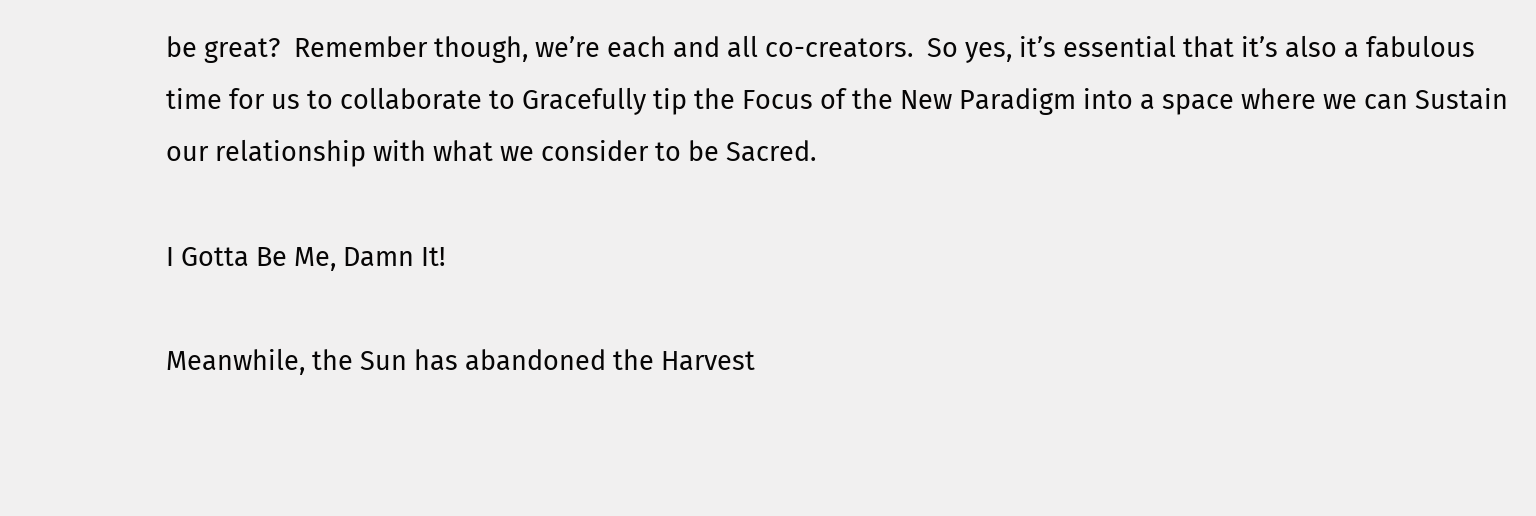be great?  Remember though, we’re each and all co-creators.  So yes, it’s essential that it’s also a fabulous time for us to collaborate to Gracefully tip the Focus of the New Paradigm into a space where we can Sustain our relationship with what we consider to be Sacred.

I Gotta Be Me, Damn It!

Meanwhile, the Sun has abandoned the Harvest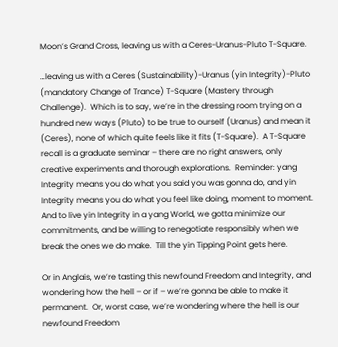Moon’s Grand Cross, leaving us with a Ceres-Uranus-Pluto T-Square.

…leaving us with a Ceres (Sustainability)-Uranus (yin Integrity)-Pluto (mandatory Change of Trance) T-Square (Mastery through Challenge).  Which is to say, we’re in the dressing room trying on a hundred new ways (Pluto) to be true to ourself (Uranus) and mean it (Ceres), none of which quite feels like it fits (T-Square).  A T-Square recall is a graduate seminar – there are no right answers, only creative experiments and thorough explorations.  Reminder: yang Integrity means you do what you said you was gonna do, and yin Integrity means you do what you feel like doing, moment to moment.  And to live yin Integrity in a yang World, we gotta minimize our commitments, and be willing to renegotiate responsibly when we break the ones we do make.  Till the yin Tipping Point gets here.

Or in Anglais, we’re tasting this newfound Freedom and Integrity, and wondering how the hell – or if – we’re gonna be able to make it permanent.  Or, worst case, we’re wondering where the hell is our newfound Freedom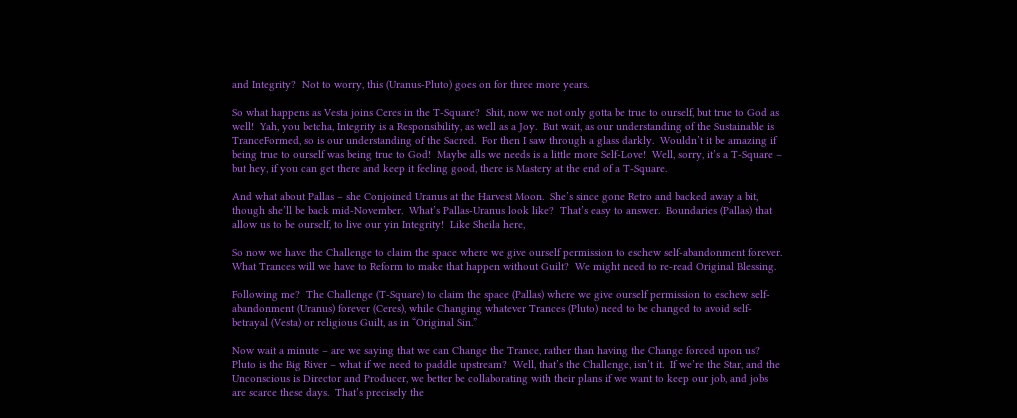and Integrity?  Not to worry, this (Uranus-Pluto) goes on for three more years.

So what happens as Vesta joins Ceres in the T-Square?  Shit, now we not only gotta be true to ourself, but true to God as well!  Yah, you betcha, Integrity is a Responsibility, as well as a Joy.  But wait, as our understanding of the Sustainable is TranceFormed, so is our understanding of the Sacred.  For then I saw through a glass darkly.  Wouldn’t it be amazing if being true to ourself was being true to God!  Maybe alls we needs is a little more Self-Love!  Well, sorry, it’s a T-Square – but hey, if you can get there and keep it feeling good, there is Mastery at the end of a T-Square.

And what about Pallas – she Conjoined Uranus at the Harvest Moon.  She’s since gone Retro and backed away a bit, though she’ll be back mid-November.  What’s Pallas-Uranus look like?  That’s easy to answer.  Boundaries (Pallas) that allow us to be ourself, to live our yin Integrity!  Like Sheila here,

So now we have the Challenge to claim the space where we give ourself permission to eschew self-abandonment forever.  What Trances will we have to Reform to make that happen without Guilt?  We might need to re-read Original Blessing.

Following me?  The Challenge (T-Square) to claim the space (Pallas) where we give ourself permission to eschew self-abandonment (Uranus) forever (Ceres), while Changing whatever Trances (Pluto) need to be changed to avoid self-betrayal (Vesta) or religious Guilt, as in “Original Sin.”

Now wait a minute – are we saying that we can Change the Trance, rather than having the Change forced upon us?  Pluto is the Big River – what if we need to paddle upstream?  Well, that’s the Challenge, isn’t it.  If we’re the Star, and the Unconscious is Director and Producer, we better be collaborating with their plans if we want to keep our job, and jobs are scarce these days.  That’s precisely the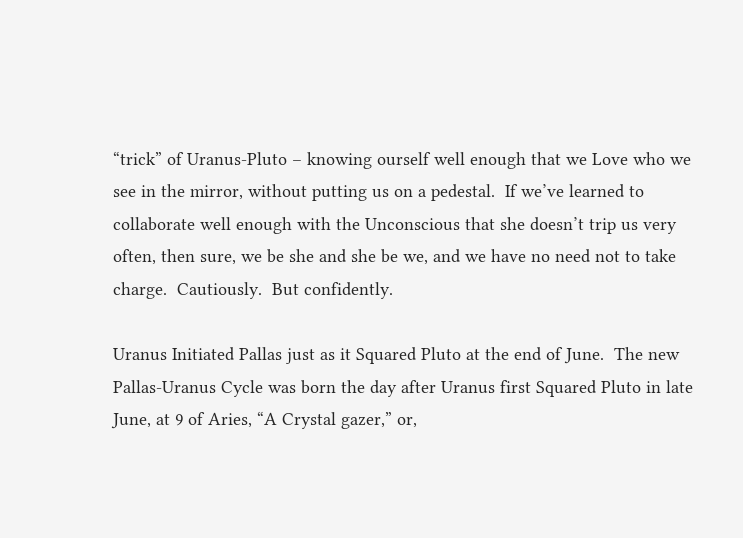“trick” of Uranus-Pluto – knowing ourself well enough that we Love who we see in the mirror, without putting us on a pedestal.  If we’ve learned to collaborate well enough with the Unconscious that she doesn’t trip us very often, then sure, we be she and she be we, and we have no need not to take charge.  Cautiously.  But confidently.

Uranus Initiated Pallas just as it Squared Pluto at the end of June.  The new Pallas-Uranus Cycle was born the day after Uranus first Squared Pluto in late June, at 9 of Aries, “A Crystal gazer,” or,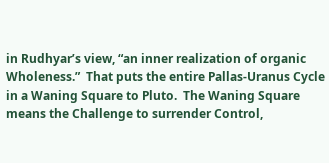in Rudhyar’s view, “an inner realization of organic Wholeness.”  That puts the entire Pallas-Uranus Cycle in a Waning Square to Pluto.  The Waning Square means the Challenge to surrender Control,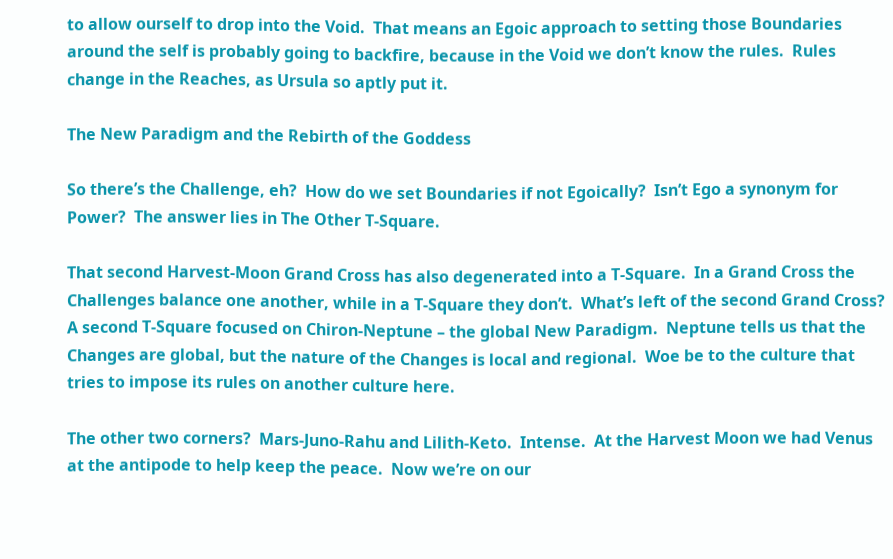to allow ourself to drop into the Void.  That means an Egoic approach to setting those Boundaries around the self is probably going to backfire, because in the Void we don’t know the rules.  Rules change in the Reaches, as Ursula so aptly put it.

The New Paradigm and the Rebirth of the Goddess

So there’s the Challenge, eh?  How do we set Boundaries if not Egoically?  Isn’t Ego a synonym for Power?  The answer lies in The Other T-Square.

That second Harvest-Moon Grand Cross has also degenerated into a T-Square.  In a Grand Cross the Challenges balance one another, while in a T-Square they don’t.  What’s left of the second Grand Cross?  A second T-Square focused on Chiron-Neptune – the global New Paradigm.  Neptune tells us that the Changes are global, but the nature of the Changes is local and regional.  Woe be to the culture that tries to impose its rules on another culture here.

The other two corners?  Mars-Juno-Rahu and Lilith-Keto.  Intense.  At the Harvest Moon we had Venus at the antipode to help keep the peace.  Now we’re on our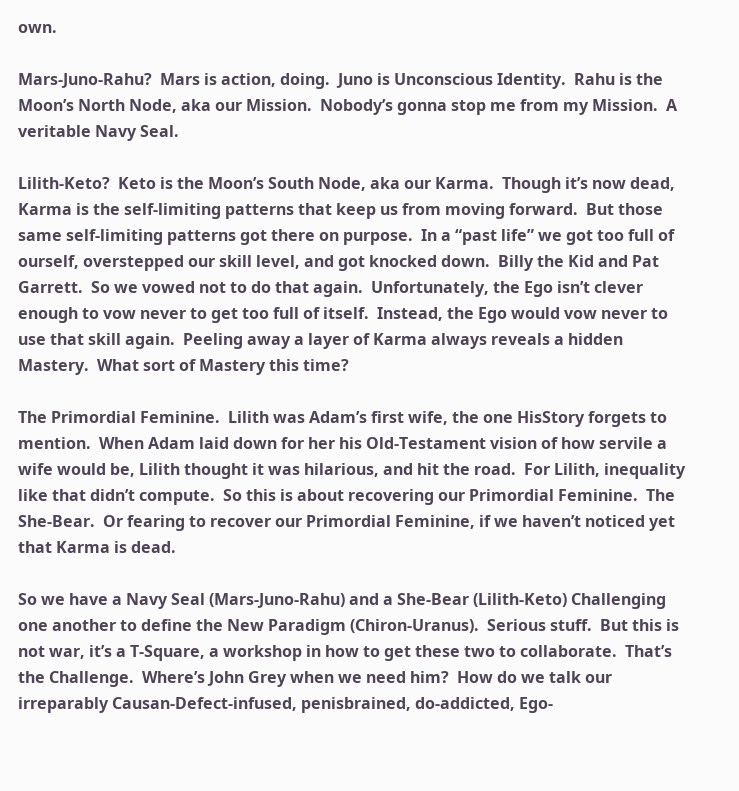own.

Mars-Juno-Rahu?  Mars is action, doing.  Juno is Unconscious Identity.  Rahu is the Moon’s North Node, aka our Mission.  Nobody’s gonna stop me from my Mission.  A veritable Navy Seal.

Lilith-Keto?  Keto is the Moon’s South Node, aka our Karma.  Though it’s now dead, Karma is the self-limiting patterns that keep us from moving forward.  But those same self-limiting patterns got there on purpose.  In a “past life” we got too full of ourself, overstepped our skill level, and got knocked down.  Billy the Kid and Pat Garrett.  So we vowed not to do that again.  Unfortunately, the Ego isn’t clever enough to vow never to get too full of itself.  Instead, the Ego would vow never to use that skill again.  Peeling away a layer of Karma always reveals a hidden Mastery.  What sort of Mastery this time?

The Primordial Feminine.  Lilith was Adam’s first wife, the one HisStory forgets to mention.  When Adam laid down for her his Old-Testament vision of how servile a wife would be, Lilith thought it was hilarious, and hit the road.  For Lilith, inequality like that didn’t compute.  So this is about recovering our Primordial Feminine.  The She-Bear.  Or fearing to recover our Primordial Feminine, if we haven’t noticed yet that Karma is dead.

So we have a Navy Seal (Mars-Juno-Rahu) and a She-Bear (Lilith-Keto) Challenging one another to define the New Paradigm (Chiron-Uranus).  Serious stuff.  But this is not war, it’s a T-Square, a workshop in how to get these two to collaborate.  That’s the Challenge.  Where’s John Grey when we need him?  How do we talk our irreparably Causan-Defect-infused, penisbrained, do-addicted, Ego-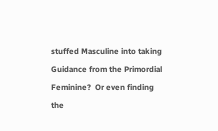stuffed Masculine into taking  Guidance from the Primordial Feminine?  Or even finding the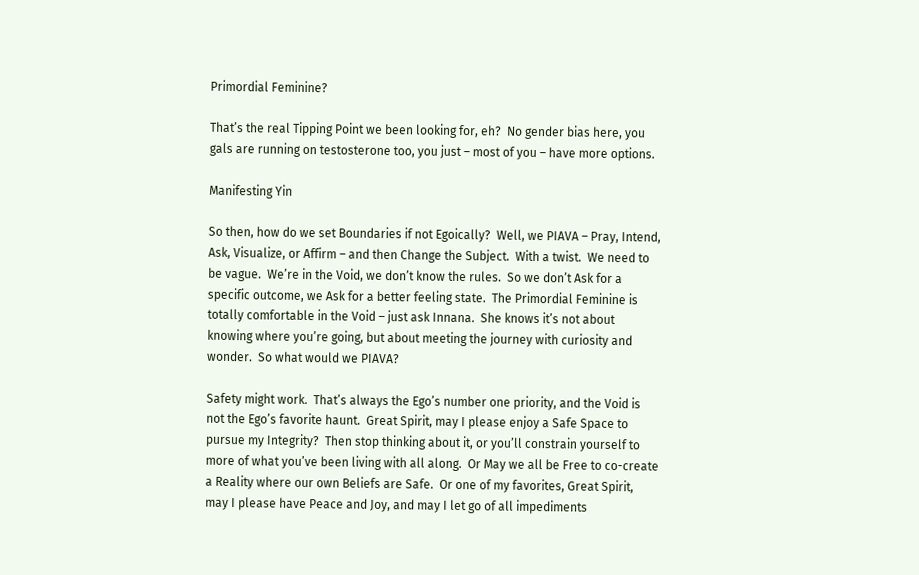Primordial Feminine?

That’s the real Tipping Point we been looking for, eh?  No gender bias here, you gals are running on testosterone too, you just – most of you – have more options.

Manifesting Yin

So then, how do we set Boundaries if not Egoically?  Well, we PIAVA – Pray, Intend, Ask, Visualize, or Affirm – and then Change the Subject.  With a twist.  We need to be vague.  We’re in the Void, we don’t know the rules.  So we don’t Ask for a specific outcome, we Ask for a better feeling state.  The Primordial Feminine is totally comfortable in the Void – just ask Innana.  She knows it’s not about knowing where you’re going, but about meeting the journey with curiosity and wonder.  So what would we PIAVA?

Safety might work.  That’s always the Ego’s number one priority, and the Void is not the Ego’s favorite haunt.  Great Spirit, may I please enjoy a Safe Space to pursue my Integrity?  Then stop thinking about it, or you’ll constrain yourself to more of what you’ve been living with all along.  Or May we all be Free to co-create a Reality where our own Beliefs are Safe.  Or one of my favorites, Great Spirit, may I please have Peace and Joy, and may I let go of all impediments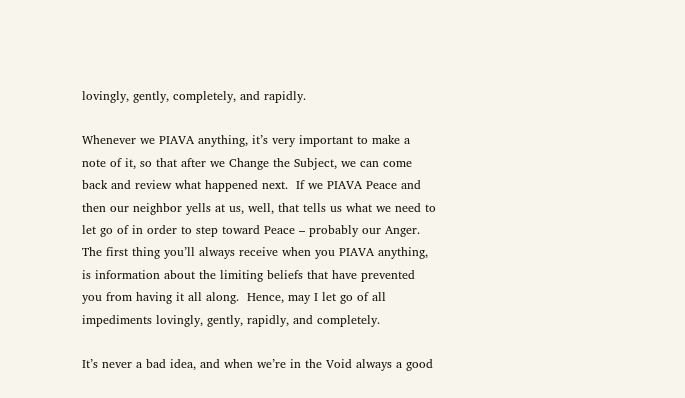lovingly, gently, completely, and rapidly.

Whenever we PIAVA anything, it’s very important to make a note of it, so that after we Change the Subject, we can come back and review what happened next.  If we PIAVA Peace and then our neighbor yells at us, well, that tells us what we need to let go of in order to step toward Peace – probably our Anger.  The first thing you’ll always receive when you PIAVA anything, is information about the limiting beliefs that have prevented you from having it all along.  Hence, may I let go of all impediments lovingly, gently, rapidly, and completely.

It’s never a bad idea, and when we’re in the Void always a good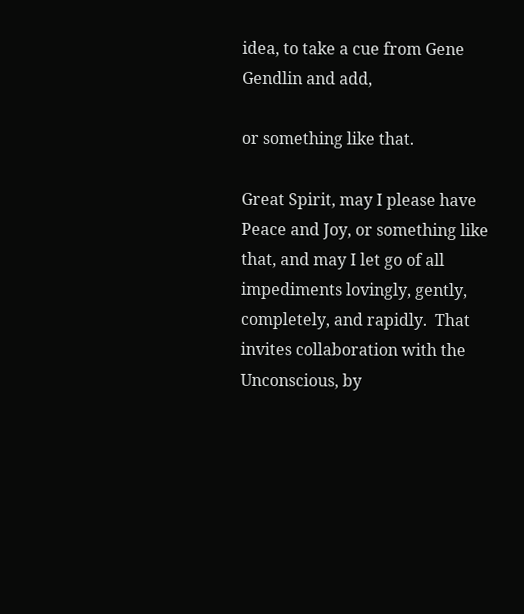idea, to take a cue from Gene Gendlin and add,

or something like that.

Great Spirit, may I please have Peace and Joy, or something like that, and may I let go of all impediments lovingly, gently, completely, and rapidly.  That invites collaboration with the Unconscious, by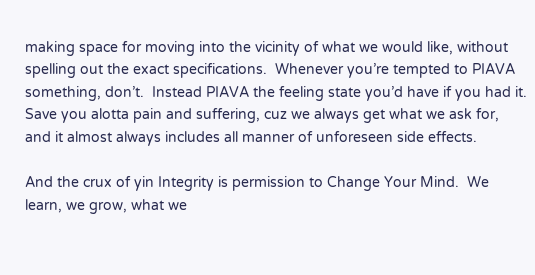making space for moving into the vicinity of what we would like, without spelling out the exact specifications.  Whenever you’re tempted to PIAVA something, don’t.  Instead PIAVA the feeling state you’d have if you had it.  Save you alotta pain and suffering, cuz we always get what we ask for, and it almost always includes all manner of unforeseen side effects.

And the crux of yin Integrity is permission to Change Your Mind.  We learn, we grow, what we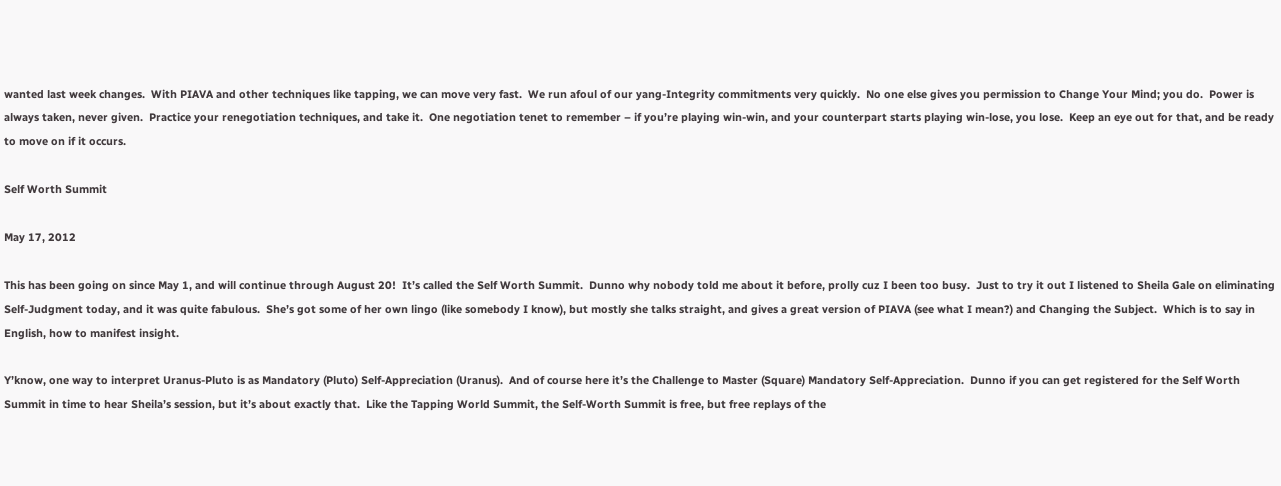wanted last week changes.  With PIAVA and other techniques like tapping, we can move very fast.  We run afoul of our yang-Integrity commitments very quickly.  No one else gives you permission to Change Your Mind; you do.  Power is always taken, never given.  Practice your renegotiation techniques, and take it.  One negotiation tenet to remember – if you’re playing win-win, and your counterpart starts playing win-lose, you lose.  Keep an eye out for that, and be ready to move on if it occurs.

Self Worth Summit

May 17, 2012

This has been going on since May 1, and will continue through August 20!  It’s called the Self Worth Summit.  Dunno why nobody told me about it before, prolly cuz I been too busy.  Just to try it out I listened to Sheila Gale on eliminating Self-Judgment today, and it was quite fabulous.  She’s got some of her own lingo (like somebody I know), but mostly she talks straight, and gives a great version of PIAVA (see what I mean?) and Changing the Subject.  Which is to say in English, how to manifest insight.

Y’know, one way to interpret Uranus-Pluto is as Mandatory (Pluto) Self-Appreciation (Uranus).  And of course here it’s the Challenge to Master (Square) Mandatory Self-Appreciation.  Dunno if you can get registered for the Self Worth Summit in time to hear Sheila’s session, but it’s about exactly that.  Like the Tapping World Summit, the Self-Worth Summit is free, but free replays of the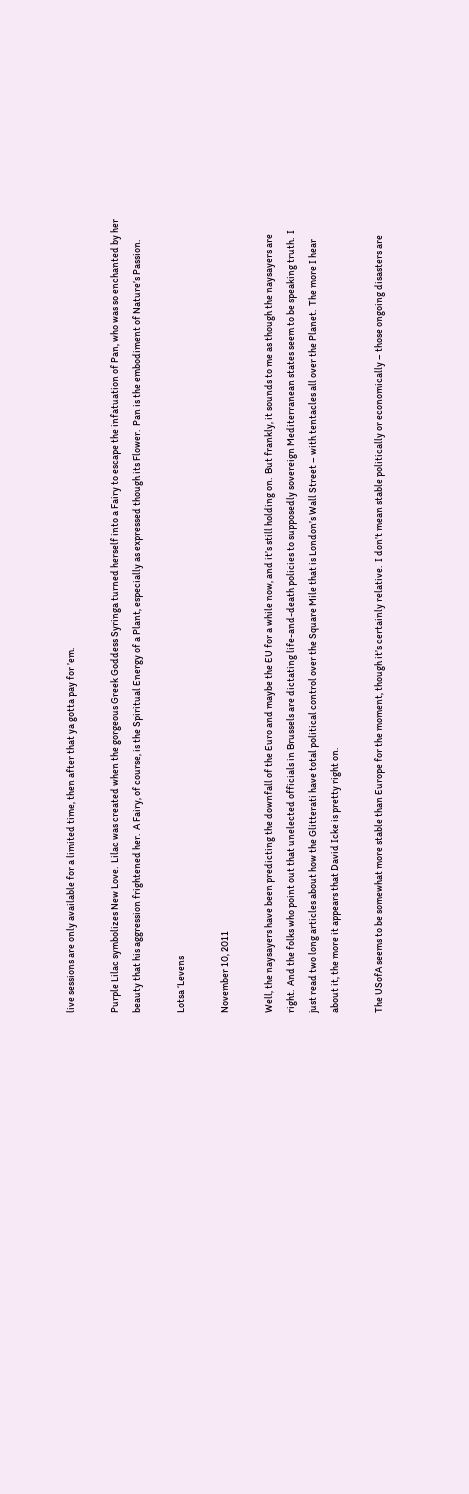live sessions are only available for a limited time, then after that ya gotta pay for ’em.

Purple Lilac symbolizes New Love.  Lilac was created when the gorgeous Greek Goddess Syringa turned herself into a Fairy to escape the infatuation of Pan, who was so enchanted by her beauty that his aggression frightened her.  A Fairy, of course, is the Spiritual Energy of a Plant, especially as expressed though its Flower.  Pan is the embodiment of Nature’s Passion.

Lotsa ‘Levens

November 10, 2011

Well, the naysayers have been predicting the downfall of the Euro and maybe the EU for a while now, and it’s still holding on.  But frankly, it sounds to me as though the naysayers are right.  And the folks who point out that unelected officials in Brussels are dictating life-and-death policies to supposedly sovereign Mediterranean states seem to be speaking truth.  I just read two long articles about how the Glitterati have total political control over the Square Mile that is London’s Wall Street – with tentacles all over the Planet.  The more I hear about it, the more it appears that David Icke is pretty right on.

The USofA seems to be somewhat more stable than Europe for the moment, though it’s certainly relative.  I don’t mean stable politically or economically – those ongoing disasters are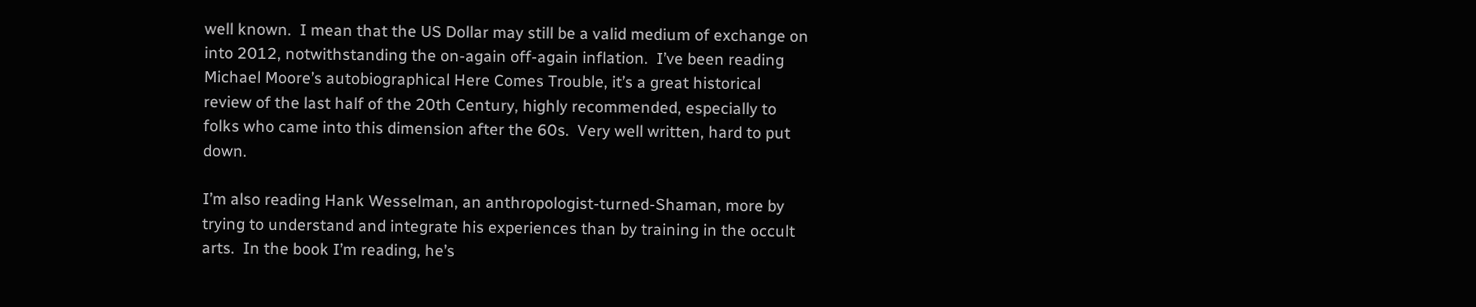well known.  I mean that the US Dollar may still be a valid medium of exchange on into 2012, notwithstanding the on-again off-again inflation.  I’ve been reading Michael Moore’s autobiographical Here Comes Trouble, it’s a great historical review of the last half of the 20th Century, highly recommended, especially to folks who came into this dimension after the 60s.  Very well written, hard to put down.

I’m also reading Hank Wesselman, an anthropologist-turned-Shaman, more by trying to understand and integrate his experiences than by training in the occult arts.  In the book I’m reading, he’s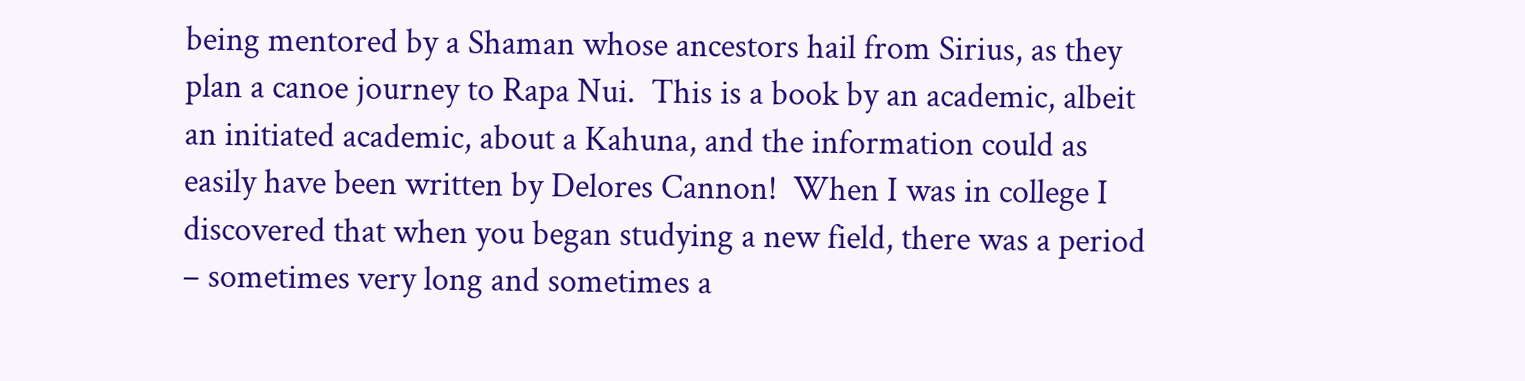being mentored by a Shaman whose ancestors hail from Sirius, as they plan a canoe journey to Rapa Nui.  This is a book by an academic, albeit an initiated academic, about a Kahuna, and the information could as easily have been written by Delores Cannon!  When I was in college I discovered that when you began studying a new field, there was a period – sometimes very long and sometimes a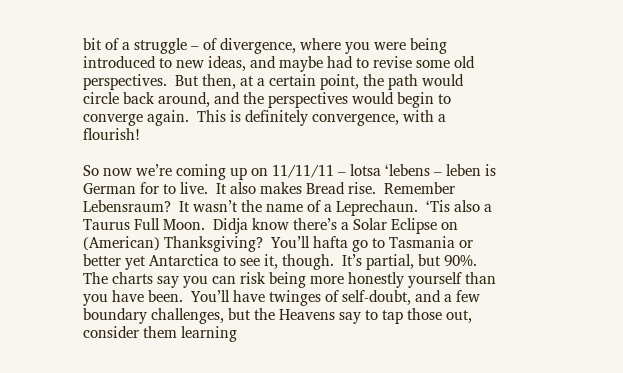bit of a struggle – of divergence, where you were being introduced to new ideas, and maybe had to revise some old perspectives.  But then, at a certain point, the path would circle back around, and the perspectives would begin to converge again.  This is definitely convergence, with a flourish!

So now we’re coming up on 11/11/11 – lotsa ‘lebens – leben is German for to live.  It also makes Bread rise.  Remember Lebensraum?  It wasn’t the name of a Leprechaun.  ‘Tis also a Taurus Full Moon.  Didja know there’s a Solar Eclipse on (American) Thanksgiving?  You’ll hafta go to Tasmania or better yet Antarctica to see it, though.  It’s partial, but 90%.  The charts say you can risk being more honestly yourself than you have been.  You’ll have twinges of self-doubt, and a few boundary challenges, but the Heavens say to tap those out, consider them learning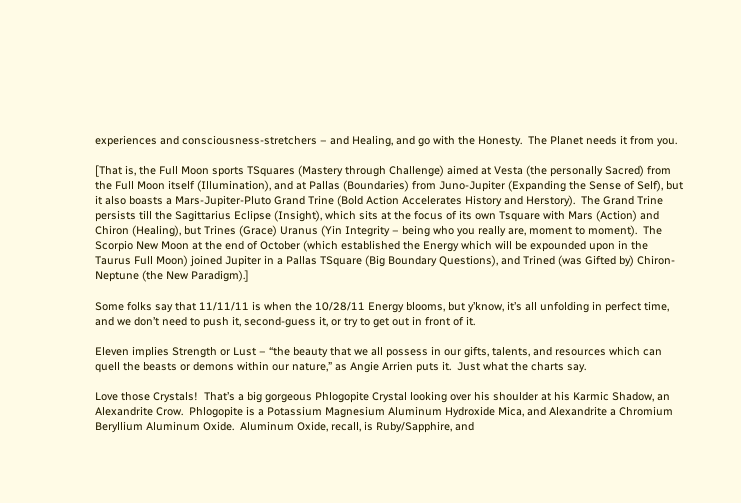experiences and consciousness-stretchers – and Healing, and go with the Honesty.  The Planet needs it from you.

[That is, the Full Moon sports TSquares (Mastery through Challenge) aimed at Vesta (the personally Sacred) from the Full Moon itself (Illumination), and at Pallas (Boundaries) from Juno-Jupiter (Expanding the Sense of Self), but it also boasts a Mars-Jupiter-Pluto Grand Trine (Bold Action Accelerates History and Herstory).  The Grand Trine persists till the Sagittarius Eclipse (Insight), which sits at the focus of its own Tsquare with Mars (Action) and Chiron (Healing), but Trines (Grace) Uranus (Yin Integrity – being who you really are, moment to moment).  The Scorpio New Moon at the end of October (which established the Energy which will be expounded upon in the Taurus Full Moon) joined Jupiter in a Pallas TSquare (Big Boundary Questions), and Trined (was Gifted by) Chiron-Neptune (the New Paradigm).]

Some folks say that 11/11/11 is when the 10/28/11 Energy blooms, but y’know, it’s all unfolding in perfect time, and we don’t need to push it, second-guess it, or try to get out in front of it.

Eleven implies Strength or Lust – “the beauty that we all possess in our gifts, talents, and resources which can quell the beasts or demons within our nature,” as Angie Arrien puts it.  Just what the charts say.

Love those Crystals!  That’s a big gorgeous Phlogopite Crystal looking over his shoulder at his Karmic Shadow, an Alexandrite Crow.  Phlogopite is a Potassium Magnesium Aluminum Hydroxide Mica, and Alexandrite a Chromium Beryllium Aluminum Oxide.  Aluminum Oxide, recall, is Ruby/Sapphire, and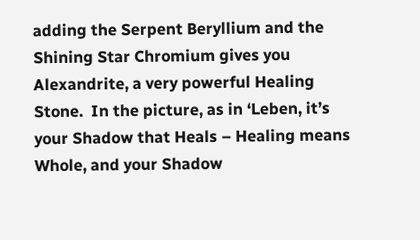adding the Serpent Beryllium and the Shining Star Chromium gives you Alexandrite, a very powerful Healing Stone.  In the picture, as in ‘Leben, it’s your Shadow that Heals – Healing means Whole, and your Shadow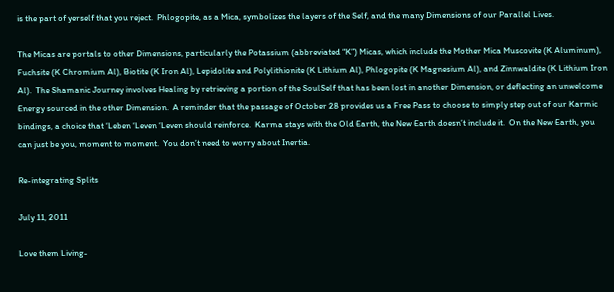is the part of yerself that you reject.  Phlogopite, as a Mica, symbolizes the layers of the Self, and the many Dimensions of our Parallel Lives.

The Micas are portals to other Dimensions, particularly the Potassium (abbreviated “K”) Micas, which include the Mother Mica Muscovite (K Aluminum), Fuchsite (K Chromium Al), Biotite (K Iron Al), Lepidolite and Polylithionite (K Lithium Al), Phlogopite (K Magnesium Al), and Zinnwaldite (K Lithium Iron Al).  The Shamanic Journey involves Healing by retrieving a portion of the SoulSelf that has been lost in another Dimension, or deflecting an unwelcome Energy sourced in the other Dimension.  A reminder that the passage of October 28 provides us a Free Pass to choose to simply step out of our Karmic bindings, a choice that ‘Leben ‘Leven ‘Leven should reinforce.  Karma stays with the Old Earth, the New Earth doesn’t include it.  On the New Earth, you can just be you, moment to moment.  You don’t need to worry about Inertia.

Re-integrating Splits

July 11, 2011

Love them Living-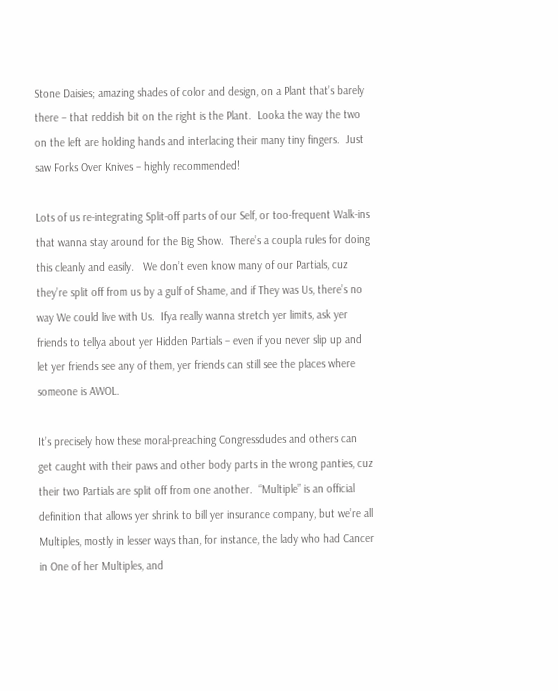Stone Daisies; amazing shades of color and design, on a Plant that’s barely there – that reddish bit on the right is the Plant.  Looka the way the two on the left are holding hands and interlacing their many tiny fingers.  Just saw Forks Over Knives – highly recommended!

Lots of us re-integrating Split-off parts of our Self, or too-frequent Walk-ins that wanna stay around for the Big Show.  There’s a coupla rules for doing this cleanly and easily.   We don’t even know many of our Partials, cuz they’re split off from us by a gulf of Shame, and if They was Us, there’s no way We could live with Us.  Ifya really wanna stretch yer limits, ask yer friends to tellya about yer Hidden Partials – even if you never slip up and let yer friends see any of them, yer friends can still see the places where someone is AWOL.

It’s precisely how these moral-preaching Congressdudes and others can get caught with their paws and other body parts in the wrong panties, cuz their two Partials are split off from one another.  “Multiple” is an official definition that allows yer shrink to bill yer insurance company, but we’re all Multiples, mostly in lesser ways than, for instance, the lady who had Cancer in One of her Multiples, and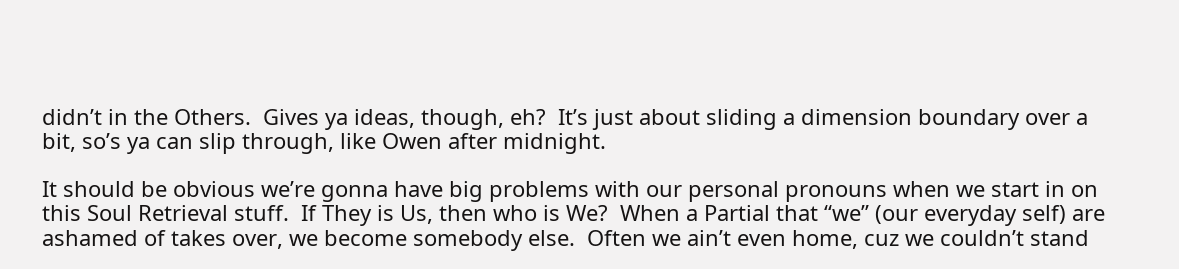didn’t in the Others.  Gives ya ideas, though, eh?  It’s just about sliding a dimension boundary over a bit, so’s ya can slip through, like Owen after midnight.

It should be obvious we’re gonna have big problems with our personal pronouns when we start in on this Soul Retrieval stuff.  If They is Us, then who is We?  When a Partial that “we” (our everyday self) are ashamed of takes over, we become somebody else.  Often we ain’t even home, cuz we couldn’t stand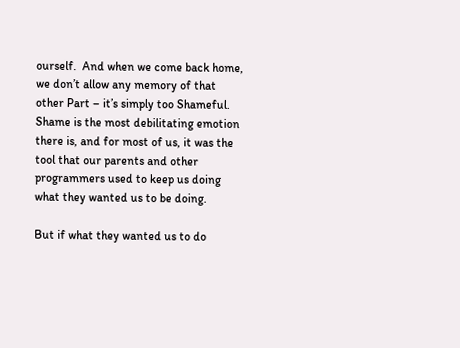ourself.  And when we come back home, we don’t allow any memory of that other Part – it’s simply too Shameful.  Shame is the most debilitating emotion there is, and for most of us, it was the tool that our parents and other programmers used to keep us doing what they wanted us to be doing.

But if what they wanted us to do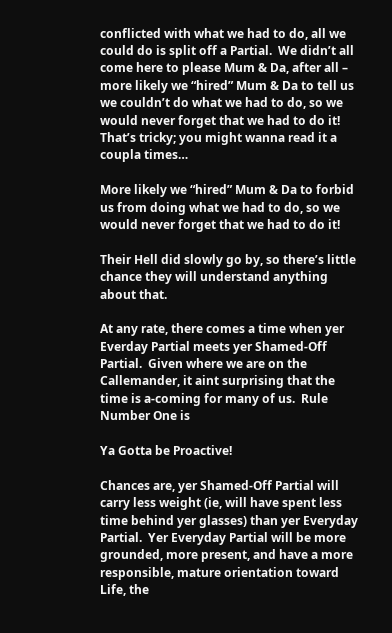conflicted with what we had to do, all we could do is split off a Partial.  We didn’t all come here to please Mum & Da, after all – more likely we “hired” Mum & Da to tell us we couldn’t do what we had to do, so we would never forget that we had to do it!  That’s tricky; you might wanna read it a coupla times…

More likely we “hired” Mum & Da to forbid us from doing what we had to do, so we would never forget that we had to do it!

Their Hell did slowly go by, so there’s little chance they will understand anything about that.

At any rate, there comes a time when yer Everday Partial meets yer Shamed-Off Partial.  Given where we are on the Callemander, it aint surprising that the time is a-coming for many of us.  Rule Number One is

Ya Gotta be Proactive!

Chances are, yer Shamed-Off Partial will carry less weight (ie, will have spent less time behind yer glasses) than yer Everyday Partial.  Yer Everyday Partial will be more grounded, more present, and have a more responsible, mature orientation toward Life, the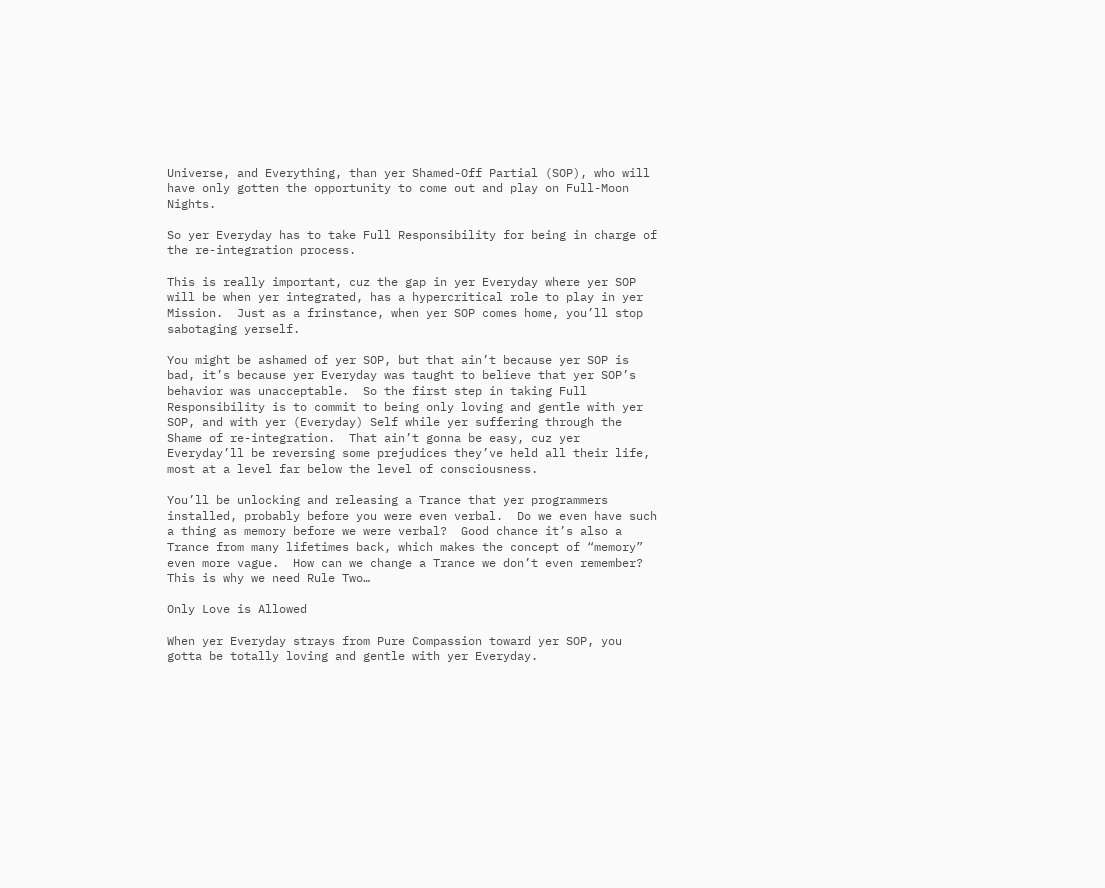Universe, and Everything, than yer Shamed-Off Partial (SOP), who will have only gotten the opportunity to come out and play on Full-Moon Nights.

So yer Everyday has to take Full Responsibility for being in charge of the re-integration process.

This is really important, cuz the gap in yer Everyday where yer SOP will be when yer integrated, has a hypercritical role to play in yer Mission.  Just as a frinstance, when yer SOP comes home, you’ll stop sabotaging yerself.

You might be ashamed of yer SOP, but that ain’t because yer SOP is bad, it’s because yer Everyday was taught to believe that yer SOP’s behavior was unacceptable.  So the first step in taking Full Responsibility is to commit to being only loving and gentle with yer SOP, and with yer (Everyday) Self while yer suffering through the Shame of re-integration.  That ain’t gonna be easy, cuz yer Everyday’ll be reversing some prejudices they’ve held all their life, most at a level far below the level of consciousness.

You’ll be unlocking and releasing a Trance that yer programmers installed, probably before you were even verbal.  Do we even have such a thing as memory before we were verbal?  Good chance it’s also a Trance from many lifetimes back, which makes the concept of “memory” even more vague.  How can we change a Trance we don’t even remember?  This is why we need Rule Two…

Only Love is Allowed

When yer Everyday strays from Pure Compassion toward yer SOP, you gotta be totally loving and gentle with yer Everyday.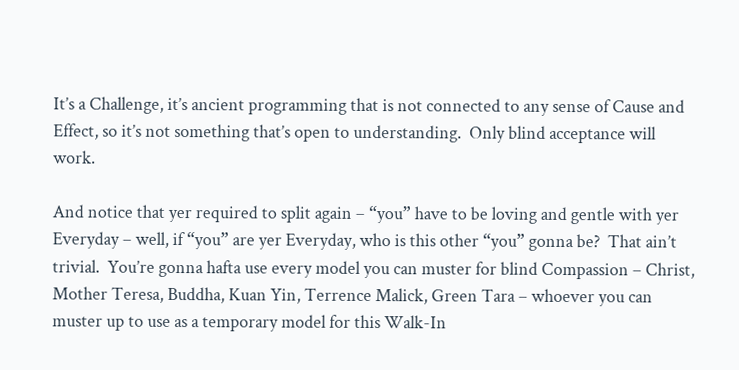It’s a Challenge, it’s ancient programming that is not connected to any sense of Cause and Effect, so it’s not something that’s open to understanding.  Only blind acceptance will work.

And notice that yer required to split again – “you” have to be loving and gentle with yer Everyday – well, if “you” are yer Everyday, who is this other “you” gonna be?  That ain’t trivial.  You’re gonna hafta use every model you can muster for blind Compassion – Christ, Mother Teresa, Buddha, Kuan Yin, Terrence Malick, Green Tara – whoever you can muster up to use as a temporary model for this Walk-In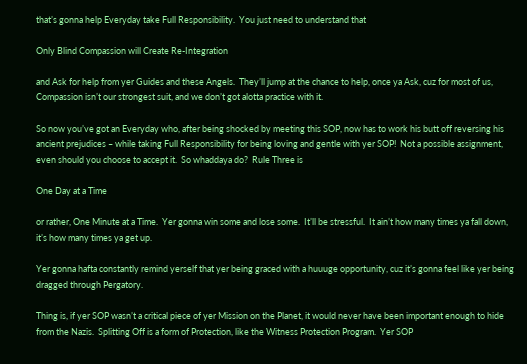that’s gonna help Everyday take Full Responsibility.  You just need to understand that

Only Blind Compassion will Create Re-Integration

and Ask for help from yer Guides and these Angels.  They’ll jump at the chance to help, once ya Ask, cuz for most of us, Compassion isn’t our strongest suit, and we don’t got alotta practice with it.

So now you’ve got an Everyday who, after being shocked by meeting this SOP, now has to work his butt off reversing his ancient prejudices – while taking Full Responsibility for being loving and gentle with yer SOP!  Not a possible assignment, even should you choose to accept it.  So whaddaya do?  Rule Three is

One Day at a Time

or rather, One Minute at a Time.  Yer gonna win some and lose some.  It’ll be stressful.  It ain’t how many times ya fall down, it’s how many times ya get up.

Yer gonna hafta constantly remind yerself that yer being graced with a huuuge opportunity, cuz it’s gonna feel like yer being dragged through Pergatory.

Thing is, if yer SOP wasn’t a critical piece of yer Mission on the Planet, it would never have been important enough to hide from the Nazis.  Splitting Off is a form of Protection, like the Witness Protection Program.  Yer SOP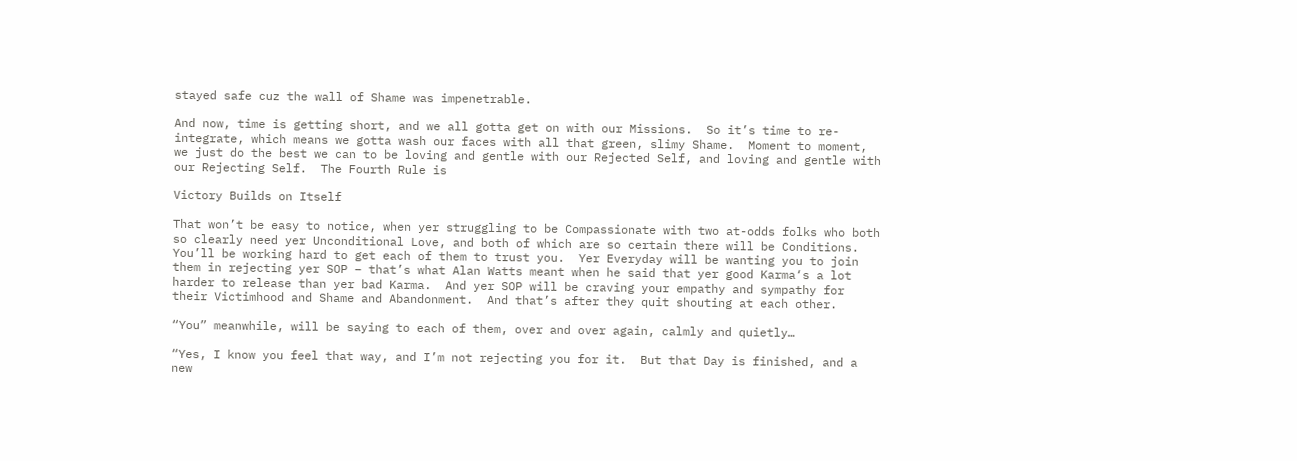stayed safe cuz the wall of Shame was impenetrable.

And now, time is getting short, and we all gotta get on with our Missions.  So it’s time to re-integrate, which means we gotta wash our faces with all that green, slimy Shame.  Moment to moment, we just do the best we can to be loving and gentle with our Rejected Self, and loving and gentle with our Rejecting Self.  The Fourth Rule is

Victory Builds on Itself

That won’t be easy to notice, when yer struggling to be Compassionate with two at-odds folks who both so clearly need yer Unconditional Love, and both of which are so certain there will be Conditions.  You’ll be working hard to get each of them to trust you.  Yer Everyday will be wanting you to join them in rejecting yer SOP – that’s what Alan Watts meant when he said that yer good Karma‘s a lot harder to release than yer bad Karma.  And yer SOP will be craving your empathy and sympathy for their Victimhood and Shame and Abandonment.  And that’s after they quit shouting at each other.

“You” meanwhile, will be saying to each of them, over and over again, calmly and quietly…

“Yes, I know you feel that way, and I’m not rejecting you for it.  But that Day is finished, and a new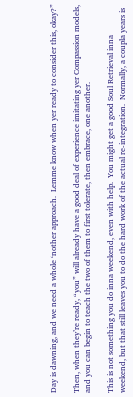Day is dawning, and we need a whole ‘nother approach.  Lemme know when yer ready to consider this, okay?”

Then, when they’re ready, “you” will already have a good deal of experience imitating yer Compassion models, and you can begin to teach the two of them to first tolerate, then embrace, one another.

This is not something you do inna weekend, even with help.  You might get a good Soul Retrieval inna weekend, but that still leaves you to do the hard work of the actual re-integration.  Normally, a coupla years is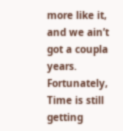more like it, and we ain’t got a coupla years.  Fortunately, Time is still getting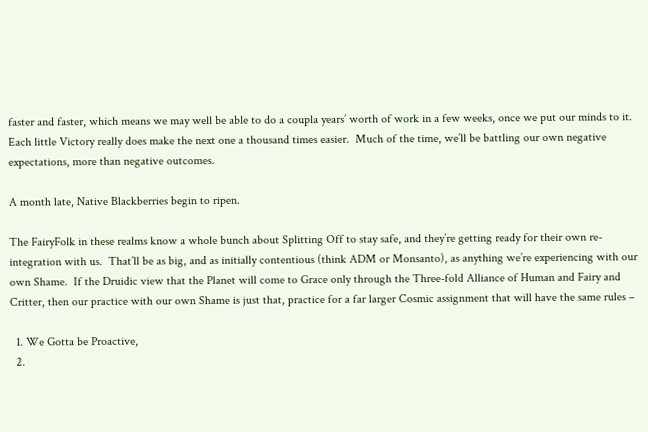faster and faster, which means we may well be able to do a coupla years’ worth of work in a few weeks, once we put our minds to it.  Each little Victory really does make the next one a thousand times easier.  Much of the time, we’ll be battling our own negative expectations, more than negative outcomes.

A month late, Native Blackberries begin to ripen.

The FairyFolk in these realms know a whole bunch about Splitting Off to stay safe, and they’re getting ready for their own re-integration with us.  That’ll be as big, and as initially contentious (think ADM or Monsanto), as anything we’re experiencing with our own Shame.  If the Druidic view that the Planet will come to Grace only through the Three-fold Alliance of Human and Fairy and Critter, then our practice with our own Shame is just that, practice for a far larger Cosmic assignment that will have the same rules –

  1. We Gotta be Proactive,
  2.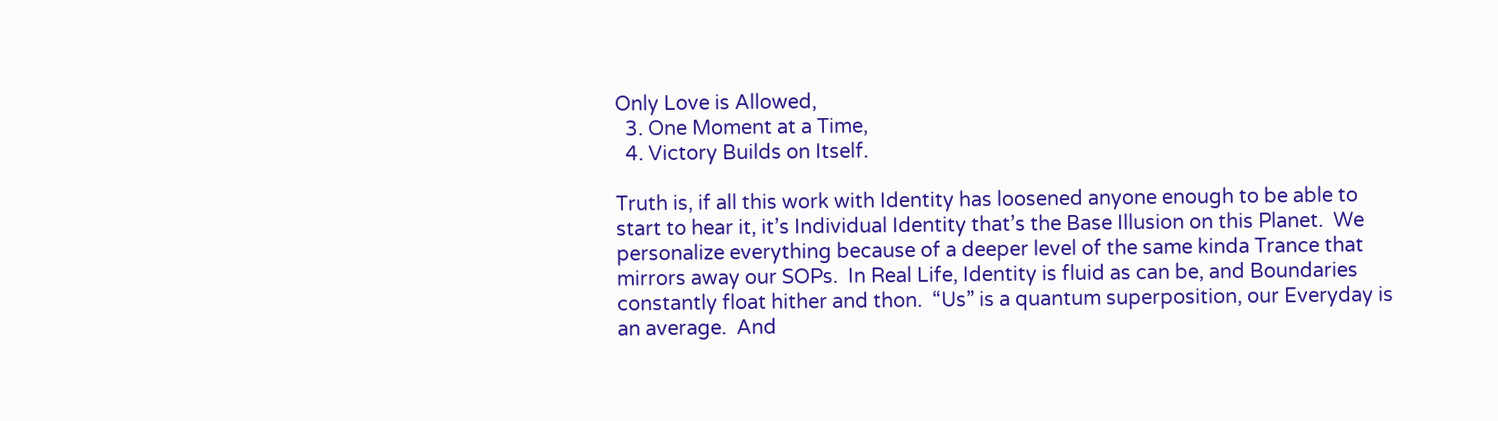Only Love is Allowed,
  3. One Moment at a Time,
  4. Victory Builds on Itself.

Truth is, if all this work with Identity has loosened anyone enough to be able to start to hear it, it’s Individual Identity that’s the Base Illusion on this Planet.  We personalize everything because of a deeper level of the same kinda Trance that mirrors away our SOPs.  In Real Life, Identity is fluid as can be, and Boundaries constantly float hither and thon.  “Us” is a quantum superposition, our Everyday is an average.  And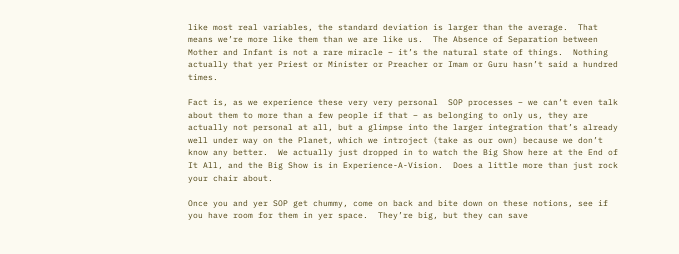like most real variables, the standard deviation is larger than the average.  That means we’re more like them than we are like us.  The Absence of Separation between Mother and Infant is not a rare miracle – it’s the natural state of things.  Nothing actually that yer Priest or Minister or Preacher or Imam or Guru hasn’t said a hundred times.

Fact is, as we experience these very very personal  SOP processes – we can’t even talk about them to more than a few people if that – as belonging to only us, they are actually not personal at all, but a glimpse into the larger integration that’s already well under way on the Planet, which we introject (take as our own) because we don’t know any better.  We actually just dropped in to watch the Big Show here at the End of It All, and the Big Show is in Experience-A-Vision.  Does a little more than just rock your chair about.

Once you and yer SOP get chummy, come on back and bite down on these notions, see if you have room for them in yer space.  They’re big, but they can save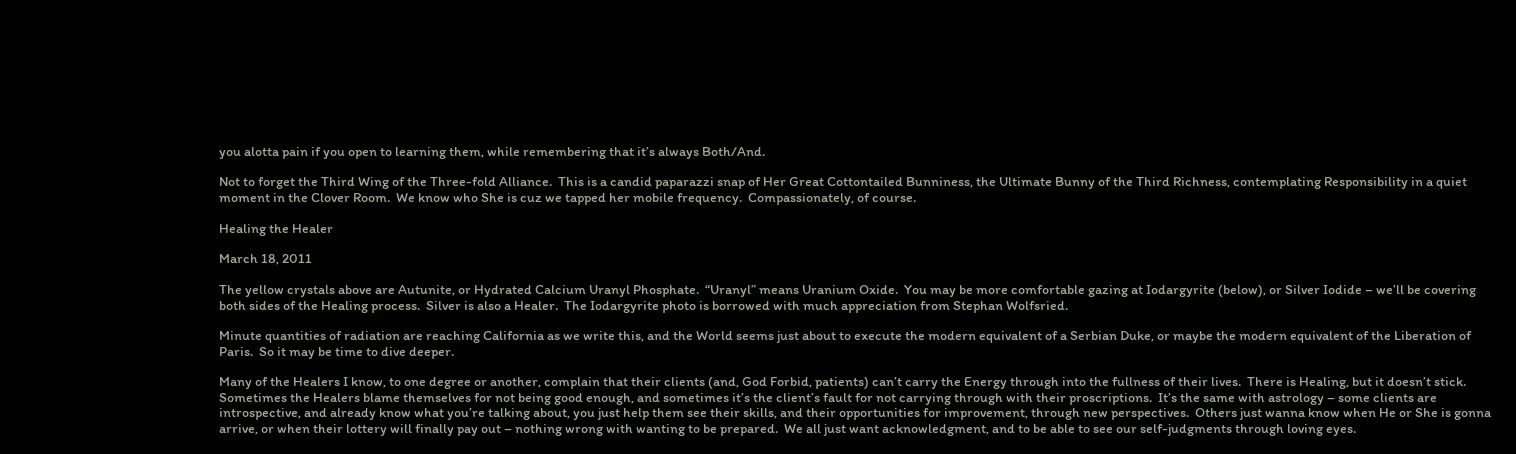you alotta pain if you open to learning them, while remembering that it’s always Both/And.

Not to forget the Third Wing of the Three-fold Alliance.  This is a candid paparazzi snap of Her Great Cottontailed Bunniness, the Ultimate Bunny of the Third Richness, contemplating Responsibility in a quiet moment in the Clover Room.  We know who She is cuz we tapped her mobile frequency.  Compassionately, of course.

Healing the Healer

March 18, 2011

The yellow crystals above are Autunite, or Hydrated Calcium Uranyl Phosphate.  “Uranyl” means Uranium Oxide.  You may be more comfortable gazing at Iodargyrite (below), or Silver Iodide – we’ll be covering both sides of the Healing process.  Silver is also a Healer.  The Iodargyrite photo is borrowed with much appreciation from Stephan Wolfsried.

Minute quantities of radiation are reaching California as we write this, and the World seems just about to execute the modern equivalent of a Serbian Duke, or maybe the modern equivalent of the Liberation of Paris.  So it may be time to dive deeper.

Many of the Healers I know, to one degree or another, complain that their clients (and, God Forbid, patients) can’t carry the Energy through into the fullness of their lives.  There is Healing, but it doesn’t stick.  Sometimes the Healers blame themselves for not being good enough, and sometimes it’s the client’s fault for not carrying through with their proscriptions.  It’s the same with astrology – some clients are introspective, and already know what you’re talking about, you just help them see their skills, and their opportunities for improvement, through new perspectives.  Others just wanna know when He or She is gonna arrive, or when their lottery will finally pay out – nothing wrong with wanting to be prepared.  We all just want acknowledgment, and to be able to see our self-judgments through loving eyes.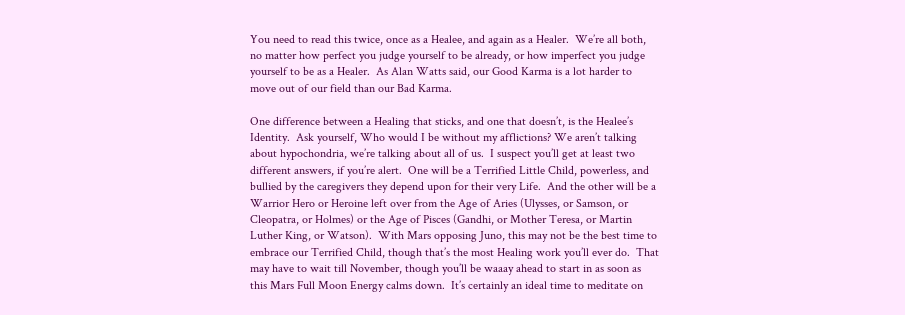You need to read this twice, once as a Healee, and again as a Healer.  We’re all both, no matter how perfect you judge yourself to be already, or how imperfect you judge yourself to be as a Healer.  As Alan Watts said, our Good Karma is a lot harder to move out of our field than our Bad Karma.

One difference between a Healing that sticks, and one that doesn’t, is the Healee’s Identity.  Ask yourself, Who would I be without my afflictions? We aren’t talking about hypochondria, we’re talking about all of us.  I suspect you’ll get at least two different answers, if you’re alert.  One will be a Terrified Little Child, powerless, and bullied by the caregivers they depend upon for their very Life.  And the other will be a Warrior Hero or Heroine left over from the Age of Aries (Ulysses, or Samson, or Cleopatra, or Holmes) or the Age of Pisces (Gandhi, or Mother Teresa, or Martin Luther King, or Watson).  With Mars opposing Juno, this may not be the best time to embrace our Terrified Child, though that’s the most Healing work you’ll ever do.  That may have to wait till November, though you’ll be waaay ahead to start in as soon as this Mars Full Moon Energy calms down.  It’s certainly an ideal time to meditate on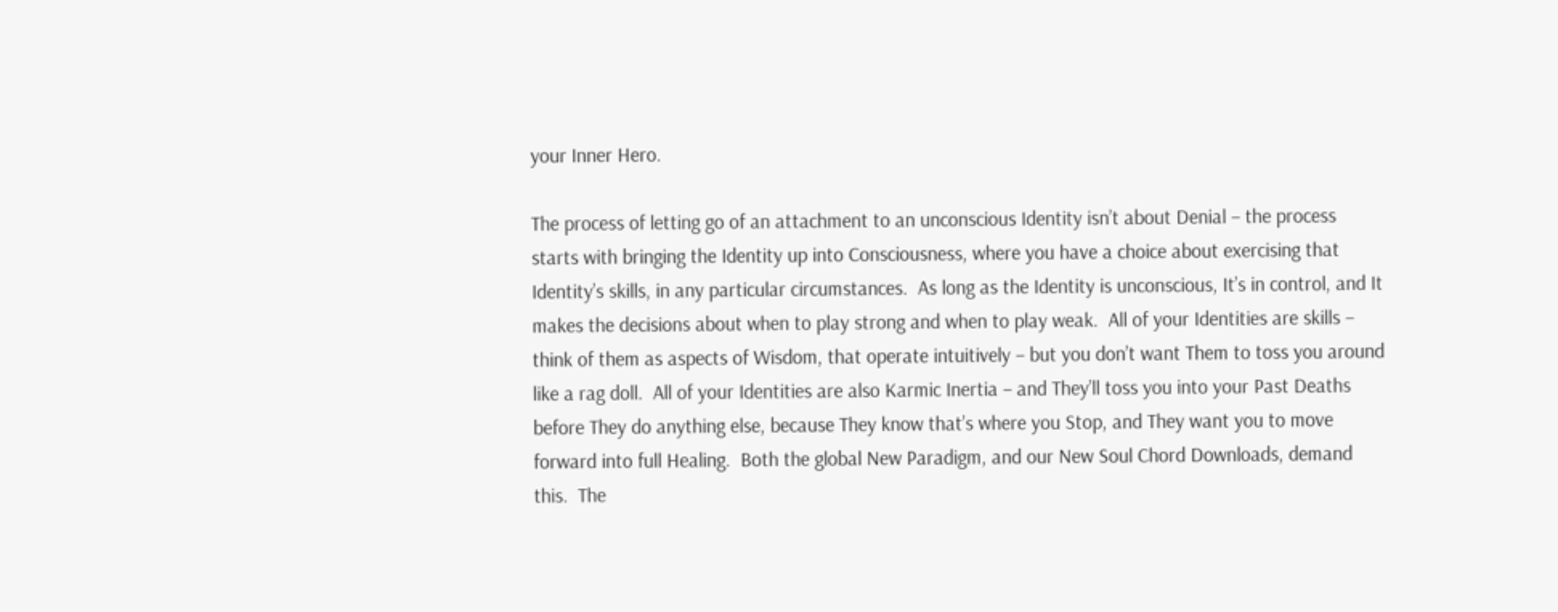your Inner Hero.

The process of letting go of an attachment to an unconscious Identity isn’t about Denial – the process starts with bringing the Identity up into Consciousness, where you have a choice about exercising that Identity’s skills, in any particular circumstances.  As long as the Identity is unconscious, It’s in control, and It makes the decisions about when to play strong and when to play weak.  All of your Identities are skills – think of them as aspects of Wisdom, that operate intuitively – but you don’t want Them to toss you around like a rag doll.  All of your Identities are also Karmic Inertia – and They’ll toss you into your Past Deaths before They do anything else, because They know that’s where you Stop, and They want you to move forward into full Healing.  Both the global New Paradigm, and our New Soul Chord Downloads, demand this.  The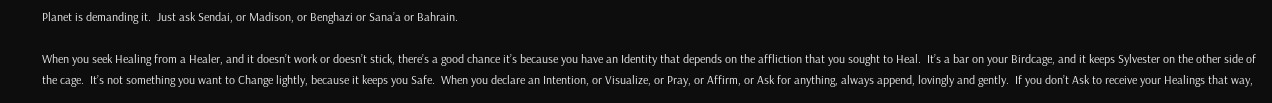Planet is demanding it.  Just ask Sendai, or Madison, or Benghazi or Sana’a or Bahrain.

When you seek Healing from a Healer, and it doesn’t work or doesn’t stick, there’s a good chance it’s because you have an Identity that depends on the affliction that you sought to Heal.  It’s a bar on your Birdcage, and it keeps Sylvester on the other side of the cage.  It’s not something you want to Change lightly, because it keeps you Safe.  When you declare an Intention, or Visualize, or Pray, or Affirm, or Ask for anything, always append, lovingly and gently.  If you don’t Ask to receive your Healings that way,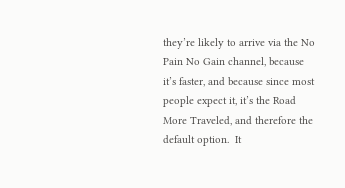they’re likely to arrive via the No Pain No Gain channel, because it’s faster, and because since most people expect it, it’s the Road More Traveled, and therefore the default option.  It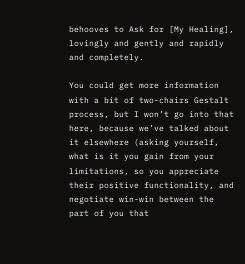behooves to Ask for [My Healing], lovingly and gently and rapidly and completely.

You could get more information with a bit of two-chairs Gestalt process, but I won’t go into that here, because we’ve talked about it elsewhere (asking yourself, what is it you gain from your limitations, so you appreciate their positive functionality, and negotiate win-win between the part of you that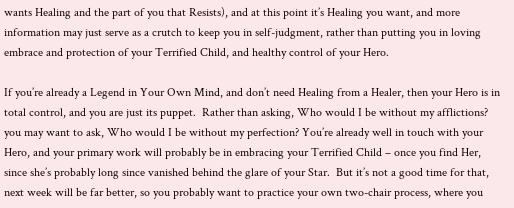wants Healing and the part of you that Resists), and at this point it’s Healing you want, and more information may just serve as a crutch to keep you in self-judgment, rather than putting you in loving embrace and protection of your Terrified Child, and healthy control of your Hero.

If you’re already a Legend in Your Own Mind, and don’t need Healing from a Healer, then your Hero is in total control, and you are just its puppet.  Rather than asking, Who would I be without my afflictions? you may want to ask, Who would I be without my perfection? You’re already well in touch with your Hero, and your primary work will probably be in embracing your Terrified Child – once you find Her, since she’s probably long since vanished behind the glare of your Star.  But it’s not a good time for that, next week will be far better, so you probably want to practice your own two-chair process, where you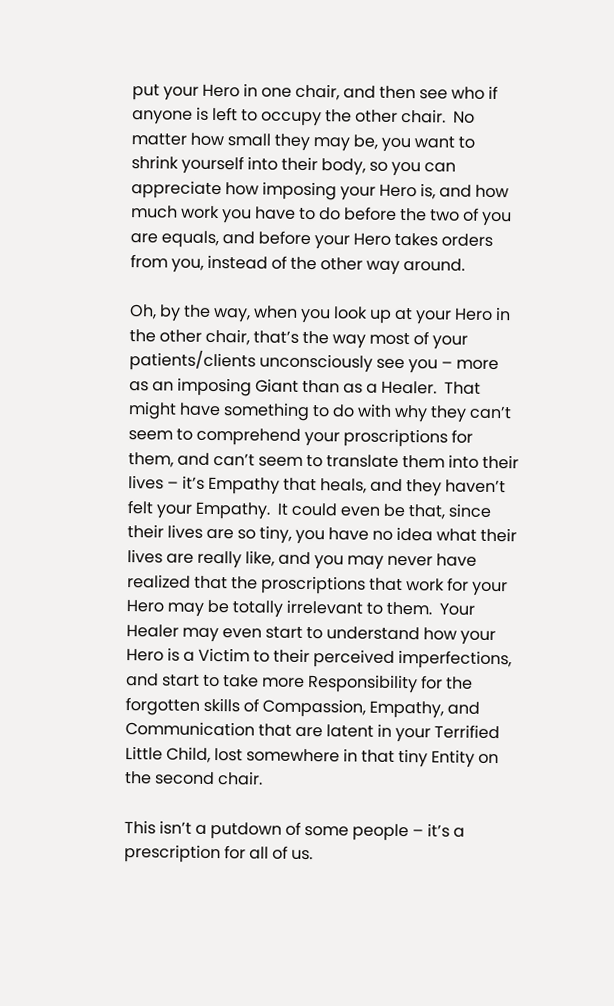put your Hero in one chair, and then see who if anyone is left to occupy the other chair.  No matter how small they may be, you want to shrink yourself into their body, so you can appreciate how imposing your Hero is, and how much work you have to do before the two of you are equals, and before your Hero takes orders from you, instead of the other way around.

Oh, by the way, when you look up at your Hero in the other chair, that’s the way most of your patients/clients unconsciously see you – more as an imposing Giant than as a Healer.  That might have something to do with why they can’t seem to comprehend your proscriptions for them, and can’t seem to translate them into their lives – it’s Empathy that heals, and they haven’t felt your Empathy.  It could even be that, since their lives are so tiny, you have no idea what their lives are really like, and you may never have realized that the proscriptions that work for your Hero may be totally irrelevant to them.  Your Healer may even start to understand how your Hero is a Victim to their perceived imperfections, and start to take more Responsibility for the forgotten skills of Compassion, Empathy, and Communication that are latent in your Terrified Little Child, lost somewhere in that tiny Entity on the second chair.

This isn’t a putdown of some people – it’s a prescription for all of us.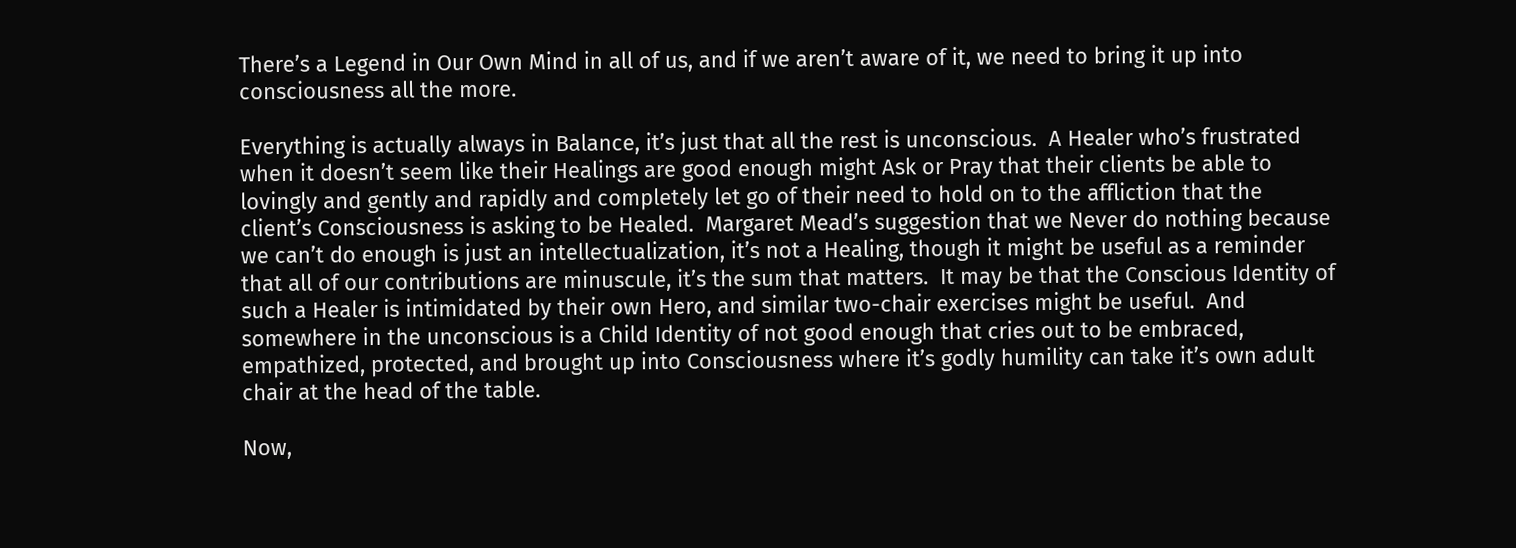There’s a Legend in Our Own Mind in all of us, and if we aren’t aware of it, we need to bring it up into consciousness all the more.

Everything is actually always in Balance, it’s just that all the rest is unconscious.  A Healer who’s frustrated when it doesn’t seem like their Healings are good enough might Ask or Pray that their clients be able to lovingly and gently and rapidly and completely let go of their need to hold on to the affliction that the client’s Consciousness is asking to be Healed.  Margaret Mead’s suggestion that we Never do nothing because we can’t do enough is just an intellectualization, it’s not a Healing, though it might be useful as a reminder that all of our contributions are minuscule, it’s the sum that matters.  It may be that the Conscious Identity of such a Healer is intimidated by their own Hero, and similar two-chair exercises might be useful.  And somewhere in the unconscious is a Child Identity of not good enough that cries out to be embraced, empathized, protected, and brought up into Consciousness where it’s godly humility can take it’s own adult chair at the head of the table.

Now,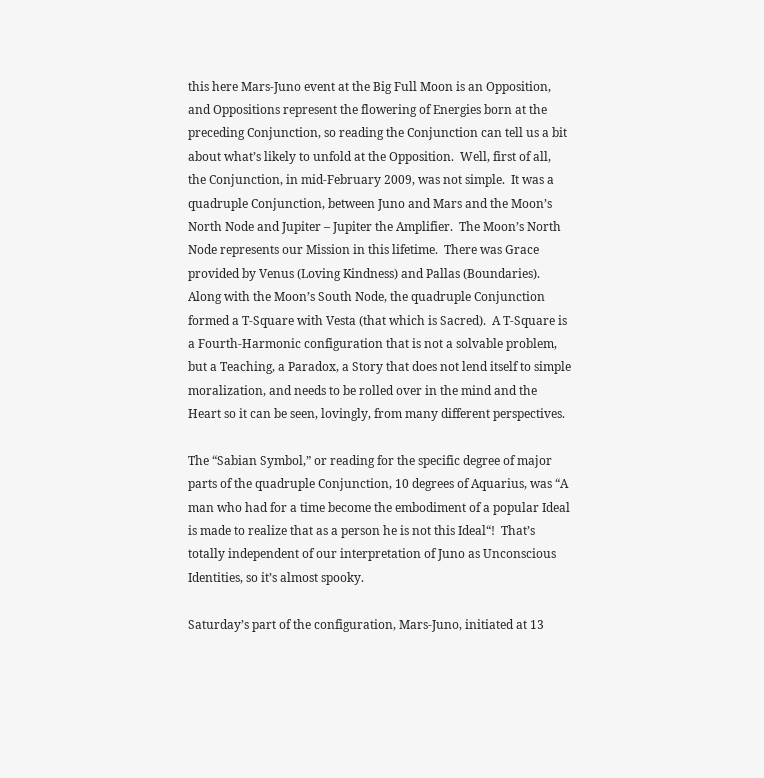this here Mars-Juno event at the Big Full Moon is an Opposition, and Oppositions represent the flowering of Energies born at the preceding Conjunction, so reading the Conjunction can tell us a bit about what’s likely to unfold at the Opposition.  Well, first of all, the Conjunction, in mid-February 2009, was not simple.  It was a quadruple Conjunction, between Juno and Mars and the Moon’s North Node and Jupiter – Jupiter the Amplifier.  The Moon’s North Node represents our Mission in this lifetime.  There was Grace provided by Venus (Loving Kindness) and Pallas (Boundaries).  Along with the Moon’s South Node, the quadruple Conjunction formed a T-Square with Vesta (that which is Sacred).  A T-Square is a Fourth-Harmonic configuration that is not a solvable problem, but a Teaching, a Paradox, a Story that does not lend itself to simple moralization, and needs to be rolled over in the mind and the Heart so it can be seen, lovingly, from many different perspectives.

The “Sabian Symbol,” or reading for the specific degree of major parts of the quadruple Conjunction, 10 degrees of Aquarius, was “A man who had for a time become the embodiment of a popular Ideal is made to realize that as a person he is not this Ideal“!  That’s totally independent of our interpretation of Juno as Unconscious Identities, so it’s almost spooky.

Saturday’s part of the configuration, Mars-Juno, initiated at 13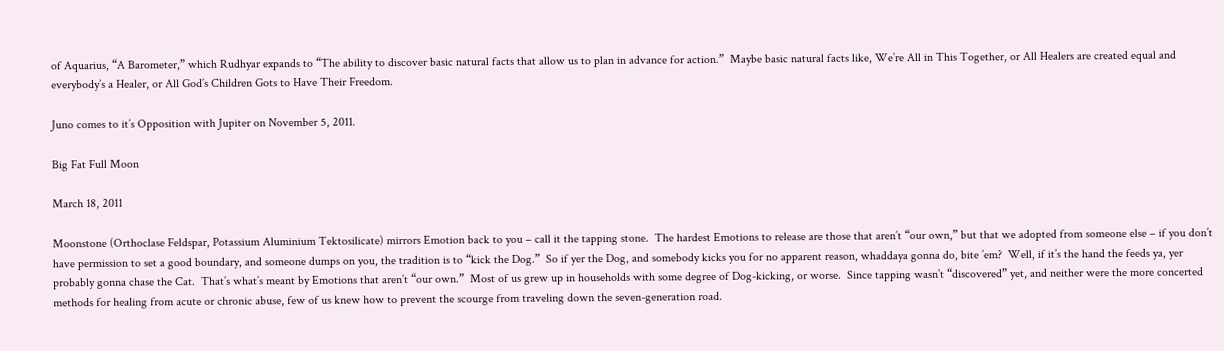of Aquarius, “A Barometer,” which Rudhyar expands to “The ability to discover basic natural facts that allow us to plan in advance for action.”  Maybe basic natural facts like, We’re All in This Together, or All Healers are created equal and everybody’s a Healer, or All God’s Children Gots to Have Their Freedom.

Juno comes to it’s Opposition with Jupiter on November 5, 2011.

Big Fat Full Moon

March 18, 2011

Moonstone (Orthoclase Feldspar, Potassium Aluminium Tektosilicate) mirrors Emotion back to you – call it the tapping stone.  The hardest Emotions to release are those that aren’t “our own,” but that we adopted from someone else – if you don’t have permission to set a good boundary, and someone dumps on you, the tradition is to “kick the Dog.”  So if yer the Dog, and somebody kicks you for no apparent reason, whaddaya gonna do, bite ’em?  Well, if it’s the hand the feeds ya, yer probably gonna chase the Cat.  That’s what’s meant by Emotions that aren’t “our own.”  Most of us grew up in households with some degree of Dog-kicking, or worse.  Since tapping wasn’t “discovered” yet, and neither were the more concerted methods for healing from acute or chronic abuse, few of us knew how to prevent the scourge from traveling down the seven-generation road.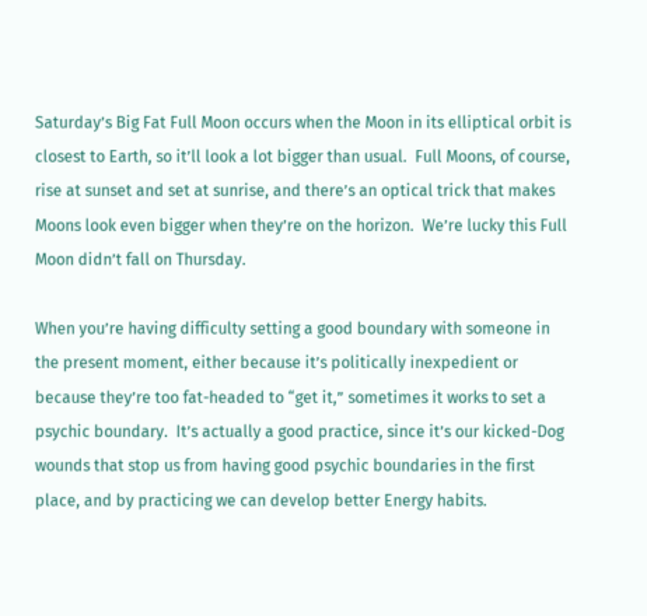Saturday’s Big Fat Full Moon occurs when the Moon in its elliptical orbit is closest to Earth, so it’ll look a lot bigger than usual.  Full Moons, of course, rise at sunset and set at sunrise, and there’s an optical trick that makes Moons look even bigger when they’re on the horizon.  We’re lucky this Full Moon didn’t fall on Thursday.

When you’re having difficulty setting a good boundary with someone in the present moment, either because it’s politically inexpedient or because they’re too fat-headed to “get it,” sometimes it works to set a psychic boundary.  It’s actually a good practice, since it’s our kicked-Dog wounds that stop us from having good psychic boundaries in the first place, and by practicing we can develop better Energy habits.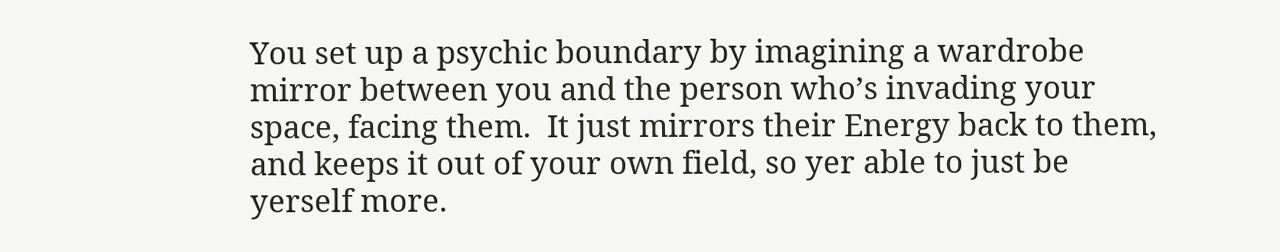You set up a psychic boundary by imagining a wardrobe mirror between you and the person who’s invading your space, facing them.  It just mirrors their Energy back to them, and keeps it out of your own field, so yer able to just be yerself more.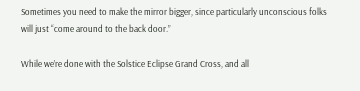Sometimes you need to make the mirror bigger, since particularly unconscious folks will just “come around to the back door.”

While we’re done with the Solstice Eclipse Grand Cross, and all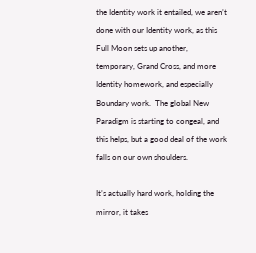the Identity work it entailed, we aren’t done with our Identity work, as this Full Moon sets up another, temporary, Grand Cross, and more Identity homework, and especially Boundary work.  The global New Paradigm is starting to congeal, and this helps, but a good deal of the work falls on our own shoulders.

It’s actually hard work, holding the mirror, it takes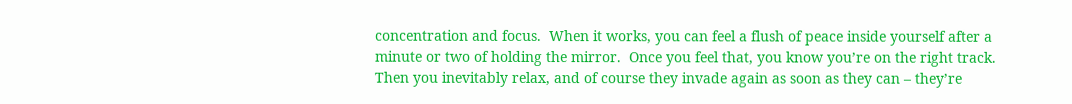concentration and focus.  When it works, you can feel a flush of peace inside yourself after a minute or two of holding the mirror.  Once you feel that, you know you’re on the right track.  Then you inevitably relax, and of course they invade again as soon as they can – they’re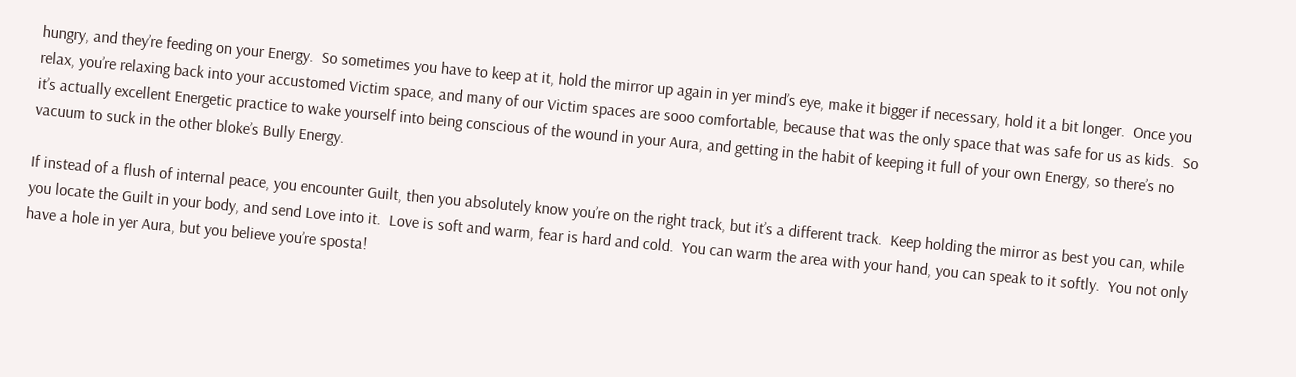hungry, and they’re feeding on your Energy.  So sometimes you have to keep at it, hold the mirror up again in yer mind’s eye, make it bigger if necessary, hold it a bit longer.  Once you relax, you’re relaxing back into your accustomed Victim space, and many of our Victim spaces are sooo comfortable, because that was the only space that was safe for us as kids.  So it’s actually excellent Energetic practice to wake yourself into being conscious of the wound in your Aura, and getting in the habit of keeping it full of your own Energy, so there’s no vacuum to suck in the other bloke’s Bully Energy.

If instead of a flush of internal peace, you encounter Guilt, then you absolutely know you’re on the right track, but it’s a different track.  Keep holding the mirror as best you can, while you locate the Guilt in your body, and send Love into it.  Love is soft and warm, fear is hard and cold.  You can warm the area with your hand, you can speak to it softly.  You not only have a hole in yer Aura, but you believe you’re sposta!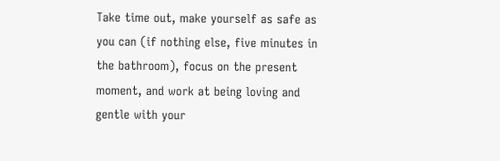Take time out, make yourself as safe as you can (if nothing else, five minutes in the bathroom), focus on the present moment, and work at being loving and gentle with your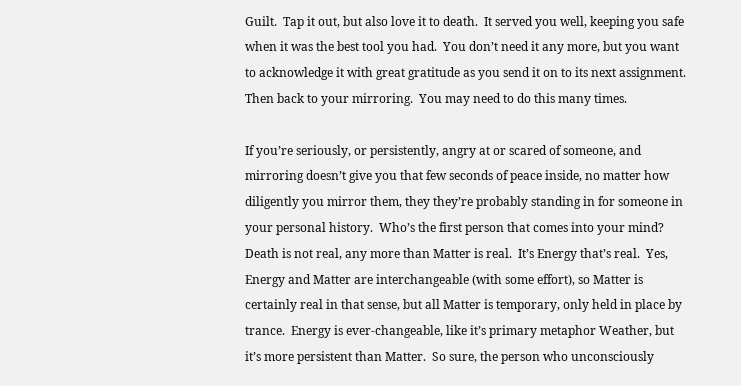Guilt.  Tap it out, but also love it to death.  It served you well, keeping you safe when it was the best tool you had.  You don’t need it any more, but you want to acknowledge it with great gratitude as you send it on to its next assignment.  Then back to your mirroring.  You may need to do this many times.

If you’re seriously, or persistently, angry at or scared of someone, and mirroring doesn’t give you that few seconds of peace inside, no matter how diligently you mirror them, they they’re probably standing in for someone in your personal history.  Who’s the first person that comes into your mind?  Death is not real, any more than Matter is real.  It’s Energy that’s real.  Yes, Energy and Matter are interchangeable (with some effort), so Matter is certainly real in that sense, but all Matter is temporary, only held in place by trance.  Energy is ever-changeable, like it’s primary metaphor Weather, but it’s more persistent than Matter.  So sure, the person who unconsciously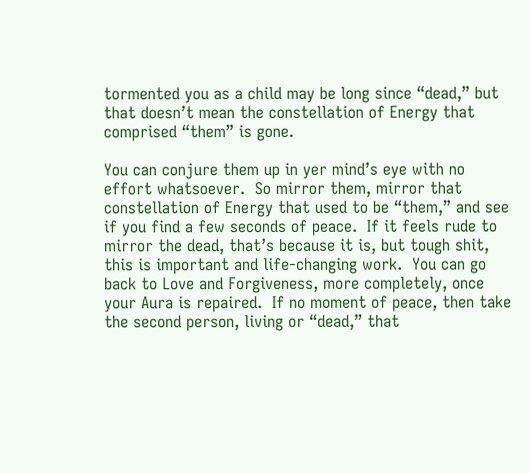tormented you as a child may be long since “dead,” but that doesn’t mean the constellation of Energy that comprised “them” is gone.

You can conjure them up in yer mind’s eye with no effort whatsoever.  So mirror them, mirror that constellation of Energy that used to be “them,” and see if you find a few seconds of peace.  If it feels rude to mirror the dead, that’s because it is, but tough shit, this is important and life-changing work.  You can go back to Love and Forgiveness, more completely, once your Aura is repaired.  If no moment of peace, then take the second person, living or “dead,” that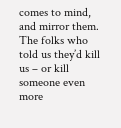comes to mind, and mirror them.  The folks who told us they’d kill us – or kill someone even more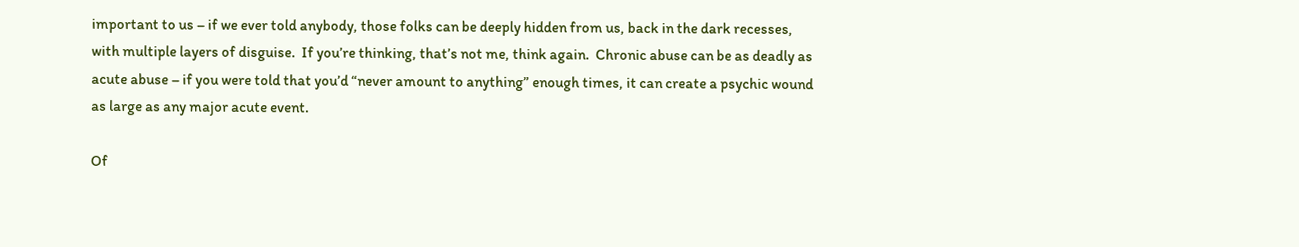important to us – if we ever told anybody, those folks can be deeply hidden from us, back in the dark recesses, with multiple layers of disguise.  If you’re thinking, that’s not me, think again.  Chronic abuse can be as deadly as acute abuse – if you were told that you’d “never amount to anything” enough times, it can create a psychic wound as large as any major acute event.

Of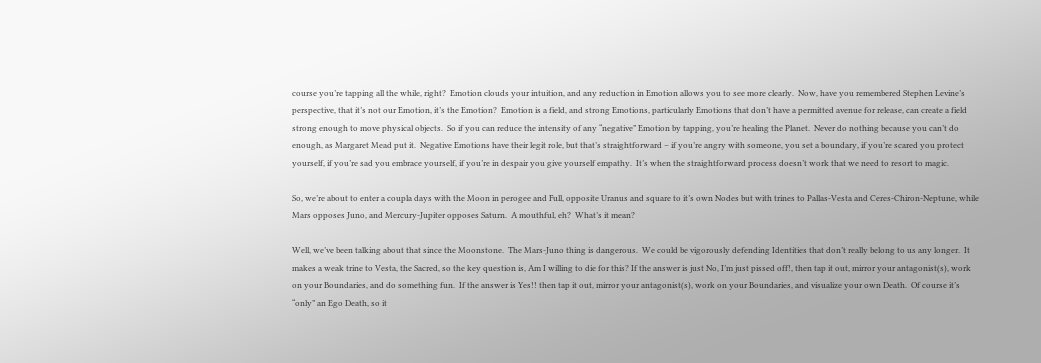course you’re tapping all the while, right?  Emotion clouds your intuition, and any reduction in Emotion allows you to see more clearly.  Now, have you remembered Stephen Levine’s perspective, that it’s not our Emotion, it’s the Emotion?  Emotion is a field, and strong Emotions, particularly Emotions that don’t have a permitted avenue for release, can create a field strong enough to move physical objects.  So if you can reduce the intensity of any “negative” Emotion by tapping, you’re healing the Planet.  Never do nothing because you can’t do enough, as Margaret Mead put it.  Negative Emotions have their legit role, but that’s straightforward – if you’re angry with someone, you set a boundary, if you’re scared you protect yourself, if you’re sad you embrace yourself, if you’re in despair you give yourself empathy.  It’s when the straightforward process doesn’t work that we need to resort to magic.

So, we’re about to enter a coupla days with the Moon in perogee and Full, opposite Uranus and square to it’s own Nodes but with trines to Pallas-Vesta and Ceres-Chiron-Neptune, while Mars opposes Juno, and Mercury-Jupiter opposes Saturn.  A mouthful, eh?  What’s it mean?

Well, we’ve been talking about that since the Moonstone.  The Mars-Juno thing is dangerous.  We could be vigorously defending Identities that don’t really belong to us any longer.  It makes a weak trine to Vesta, the Sacred, so the key question is, Am I willing to die for this? If the answer is just No, I’m just pissed off!, then tap it out, mirror your antagonist(s), work on your Boundaries, and do something fun.  If the answer is Yes!! then tap it out, mirror your antagonist(s), work on your Boundaries, and visualize your own Death.  Of course it’s “only” an Ego Death, so it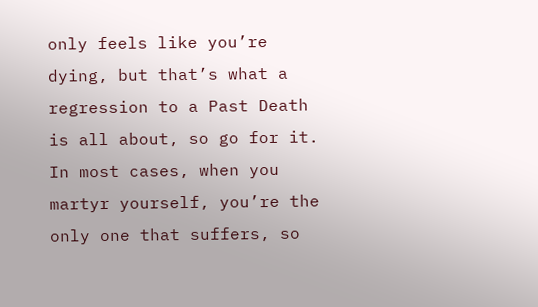only feels like you’re dying, but that’s what a regression to a Past Death is all about, so go for it.  In most cases, when you martyr yourself, you’re the only one that suffers, so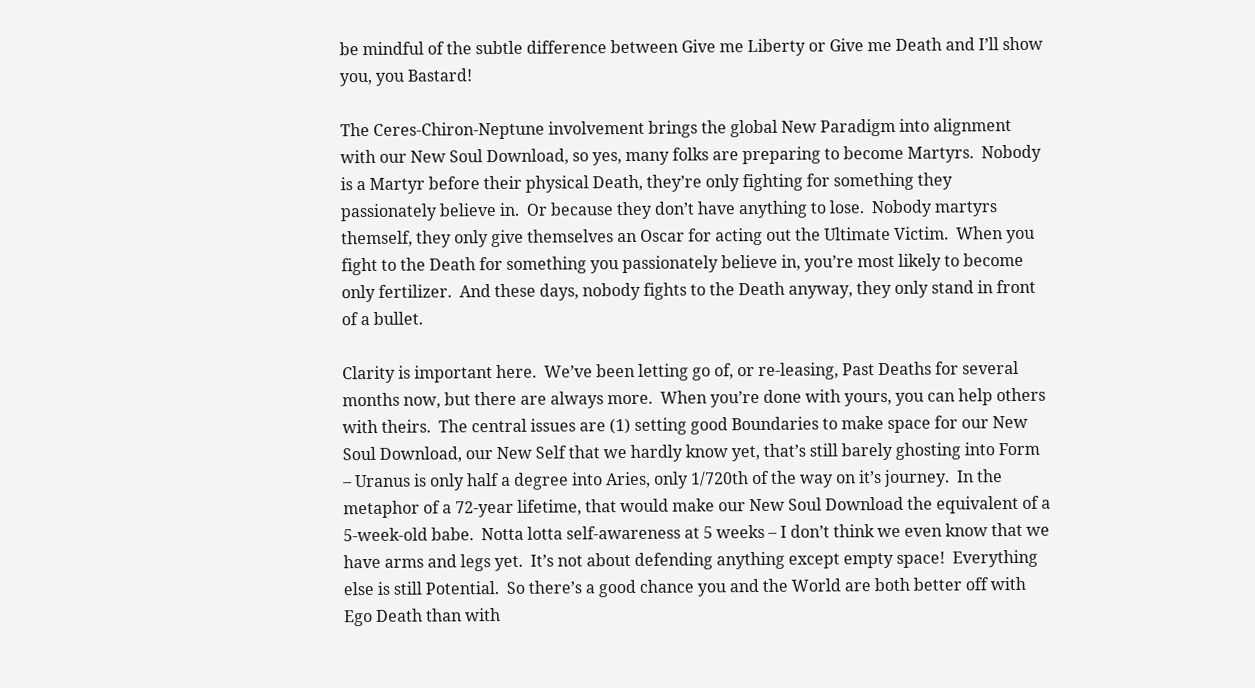be mindful of the subtle difference between Give me Liberty or Give me Death and I’ll show you, you Bastard!

The Ceres-Chiron-Neptune involvement brings the global New Paradigm into alignment with our New Soul Download, so yes, many folks are preparing to become Martyrs.  Nobody is a Martyr before their physical Death, they’re only fighting for something they passionately believe in.  Or because they don’t have anything to lose.  Nobody martyrs themself, they only give themselves an Oscar for acting out the Ultimate Victim.  When you fight to the Death for something you passionately believe in, you’re most likely to become only fertilizer.  And these days, nobody fights to the Death anyway, they only stand in front of a bullet.

Clarity is important here.  We’ve been letting go of, or re-leasing, Past Deaths for several months now, but there are always more.  When you’re done with yours, you can help others with theirs.  The central issues are (1) setting good Boundaries to make space for our New Soul Download, our New Self that we hardly know yet, that’s still barely ghosting into Form – Uranus is only half a degree into Aries, only 1/720th of the way on it’s journey.  In the metaphor of a 72-year lifetime, that would make our New Soul Download the equivalent of a 5-week-old babe.  Notta lotta self-awareness at 5 weeks – I don’t think we even know that we have arms and legs yet.  It’s not about defending anything except empty space!  Everything else is still Potential.  So there’s a good chance you and the World are both better off with Ego Death than with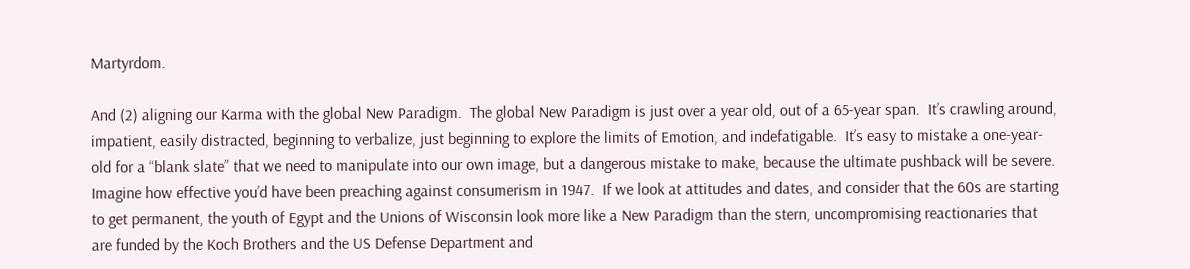Martyrdom.

And (2) aligning our Karma with the global New Paradigm.  The global New Paradigm is just over a year old, out of a 65-year span.  It’s crawling around, impatient, easily distracted, beginning to verbalize, just beginning to explore the limits of Emotion, and indefatigable.  It’s easy to mistake a one-year-old for a “blank slate” that we need to manipulate into our own image, but a dangerous mistake to make, because the ultimate pushback will be severe.  Imagine how effective you’d have been preaching against consumerism in 1947.  If we look at attitudes and dates, and consider that the 60s are starting to get permanent, the youth of Egypt and the Unions of Wisconsin look more like a New Paradigm than the stern, uncompromising reactionaries that are funded by the Koch Brothers and the US Defense Department and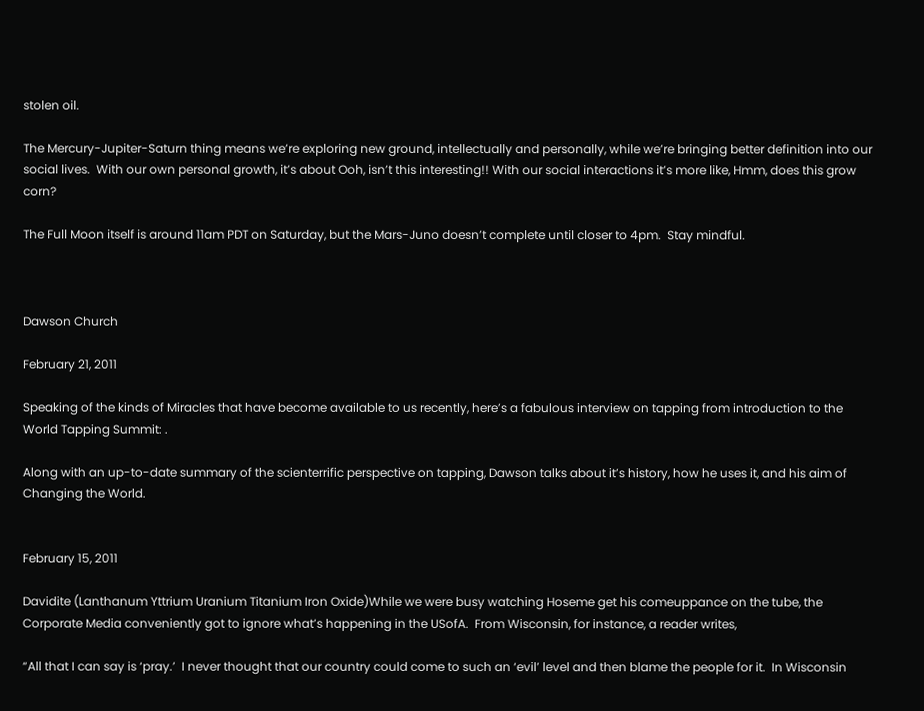stolen oil.

The Mercury-Jupiter-Saturn thing means we’re exploring new ground, intellectually and personally, while we’re bringing better definition into our social lives.  With our own personal growth, it’s about Ooh, isn’t this interesting!! With our social interactions it’s more like, Hmm, does this grow corn?

The Full Moon itself is around 11am PDT on Saturday, but the Mars-Juno doesn’t complete until closer to 4pm.  Stay mindful.



Dawson Church

February 21, 2011

Speaking of the kinds of Miracles that have become available to us recently, here’s a fabulous interview on tapping from introduction to the World Tapping Summit: .

Along with an up-to-date summary of the scienterrific perspective on tapping, Dawson talks about it’s history, how he uses it, and his aim of Changing the World.


February 15, 2011

Davidite (Lanthanum Yttrium Uranium Titanium Iron Oxide)While we were busy watching Hoseme get his comeuppance on the tube, the Corporate Media conveniently got to ignore what’s happening in the USofA.  From Wisconsin, for instance, a reader writes,

“All that I can say is ‘pray.’  I never thought that our country could come to such an ‘evil’ level and then blame the people for it.  In Wisconsin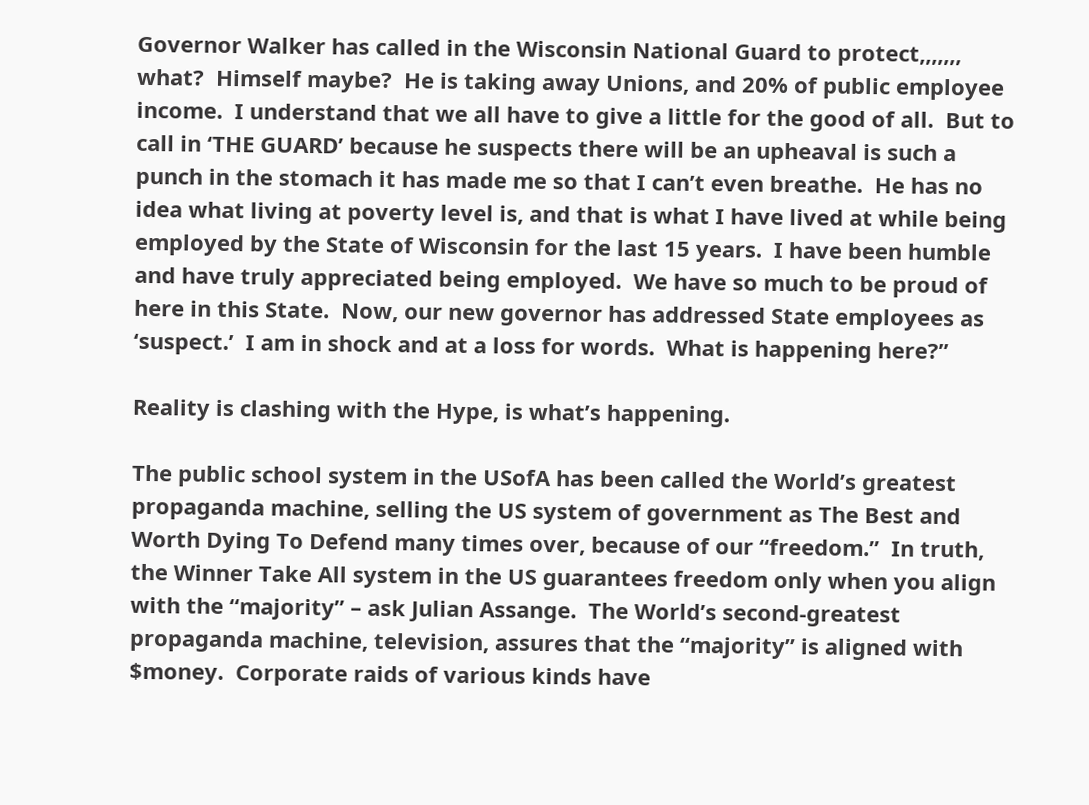Governor Walker has called in the Wisconsin National Guard to protect,,,,,,, what?  Himself maybe?  He is taking away Unions, and 20% of public employee income.  I understand that we all have to give a little for the good of all.  But to call in ‘THE GUARD’ because he suspects there will be an upheaval is such a punch in the stomach it has made me so that I can’t even breathe.  He has no idea what living at poverty level is, and that is what I have lived at while being employed by the State of Wisconsin for the last 15 years.  I have been humble and have truly appreciated being employed.  We have so much to be proud of here in this State.  Now, our new governor has addressed State employees as ‘suspect.’  I am in shock and at a loss for words.  What is happening here?”

Reality is clashing with the Hype, is what’s happening.

The public school system in the USofA has been called the World’s greatest propaganda machine, selling the US system of government as The Best and Worth Dying To Defend many times over, because of our “freedom.”  In truth, the Winner Take All system in the US guarantees freedom only when you align with the “majority” – ask Julian Assange.  The World’s second-greatest propaganda machine, television, assures that the “majority” is aligned with $money.  Corporate raids of various kinds have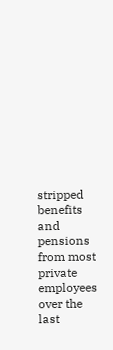stripped benefits and pensions from most private employees over the last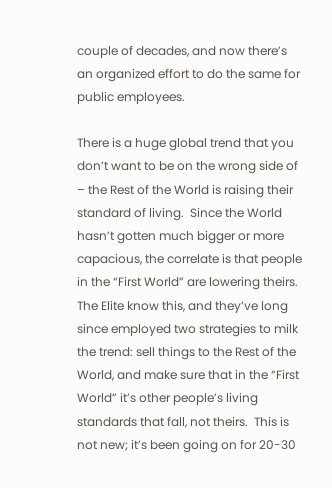couple of decades, and now there’s an organized effort to do the same for public employees.

There is a huge global trend that you don’t want to be on the wrong side of – the Rest of the World is raising their standard of living.  Since the World hasn’t gotten much bigger or more capacious, the correlate is that people in the “First World” are lowering theirs.  The Elite know this, and they’ve long since employed two strategies to milk the trend: sell things to the Rest of the World, and make sure that in the “First World” it’s other people’s living standards that fall, not theirs.  This is not new; it’s been going on for 20-30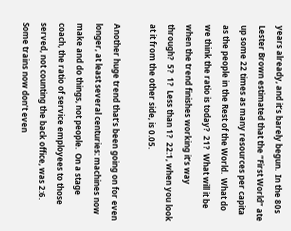years already, and it’s barely begun.  In the 80s Lester Brown estimated that the “First World” ate up some 22 times as many resources per capita as the people in the Rest of the World.  What do we think the ratio is today?  21?  What will it be when the trend finishes working it’s way through?  5?  1?  Less than 1?  22:1, when you look at it from the other side, is 0.05.

Another huge trend that’s been going on for even longer, at least several centuries: machines now make and do things, not people.  On a stage coach, the ratio of service employees to those served, not counting the back office, was 2:6.  Some trains now don’t even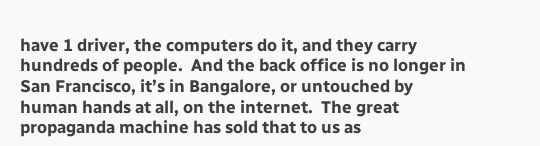have 1 driver, the computers do it, and they carry hundreds of people.  And the back office is no longer in San Francisco, it’s in Bangalore, or untouched by human hands at all, on the internet.  The great propaganda machine has sold that to us as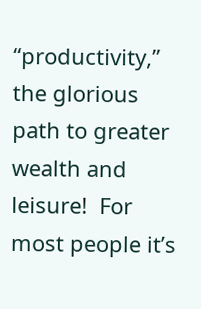“productivity,” the glorious path to greater wealth and leisure!  For most people it’s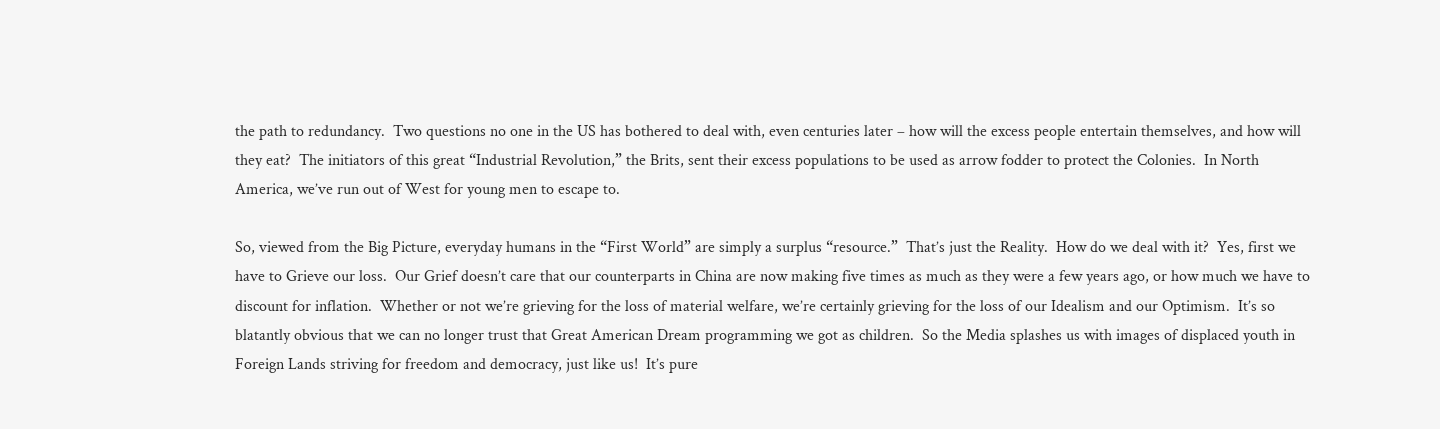the path to redundancy.  Two questions no one in the US has bothered to deal with, even centuries later – how will the excess people entertain themselves, and how will they eat?  The initiators of this great “Industrial Revolution,” the Brits, sent their excess populations to be used as arrow fodder to protect the Colonies.  In North America, we’ve run out of West for young men to escape to.

So, viewed from the Big Picture, everyday humans in the “First World” are simply a surplus “resource.”  That’s just the Reality.  How do we deal with it?  Yes, first we have to Grieve our loss.  Our Grief doesn’t care that our counterparts in China are now making five times as much as they were a few years ago, or how much we have to discount for inflation.  Whether or not we’re grieving for the loss of material welfare, we’re certainly grieving for the loss of our Idealism and our Optimism.  It’s so blatantly obvious that we can no longer trust that Great American Dream programming we got as children.  So the Media splashes us with images of displaced youth in Foreign Lands striving for freedom and democracy, just like us!  It’s pure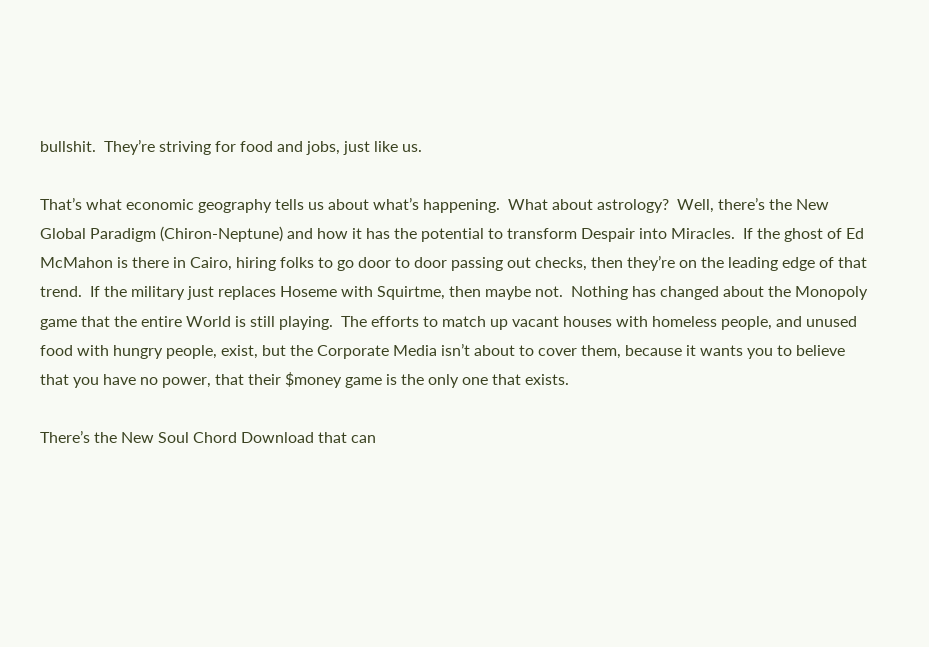bullshit.  They’re striving for food and jobs, just like us.

That’s what economic geography tells us about what’s happening.  What about astrology?  Well, there’s the New Global Paradigm (Chiron-Neptune) and how it has the potential to transform Despair into Miracles.  If the ghost of Ed McMahon is there in Cairo, hiring folks to go door to door passing out checks, then they’re on the leading edge of that trend.  If the military just replaces Hoseme with Squirtme, then maybe not.  Nothing has changed about the Monopoly game that the entire World is still playing.  The efforts to match up vacant houses with homeless people, and unused food with hungry people, exist, but the Corporate Media isn’t about to cover them, because it wants you to believe that you have no power, that their $money game is the only one that exists.

There’s the New Soul Chord Download that can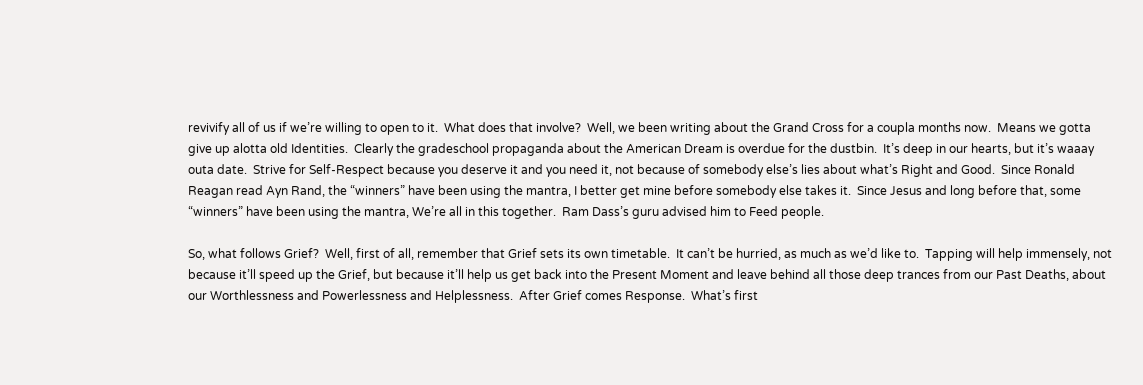revivify all of us if we’re willing to open to it.  What does that involve?  Well, we been writing about the Grand Cross for a coupla months now.  Means we gotta give up alotta old Identities.  Clearly the gradeschool propaganda about the American Dream is overdue for the dustbin.  It’s deep in our hearts, but it’s waaay outa date.  Strive for Self-Respect because you deserve it and you need it, not because of somebody else’s lies about what’s Right and Good.  Since Ronald Reagan read Ayn Rand, the “winners” have been using the mantra, I better get mine before somebody else takes it.  Since Jesus and long before that, some “winners” have been using the mantra, We’re all in this together.  Ram Dass’s guru advised him to Feed people.

So, what follows Grief?  Well, first of all, remember that Grief sets its own timetable.  It can’t be hurried, as much as we’d like to.  Tapping will help immensely, not because it’ll speed up the Grief, but because it’ll help us get back into the Present Moment and leave behind all those deep trances from our Past Deaths, about our Worthlessness and Powerlessness and Helplessness.  After Grief comes Response.  What’s first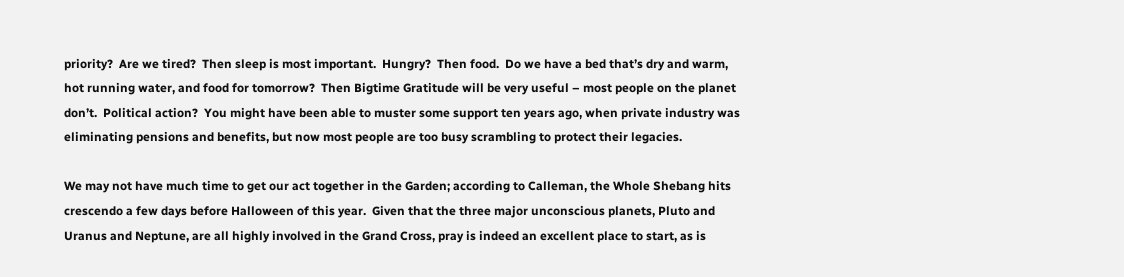priority?  Are we tired?  Then sleep is most important.  Hungry?  Then food.  Do we have a bed that’s dry and warm, hot running water, and food for tomorrow?  Then Bigtime Gratitude will be very useful – most people on the planet don’t.  Political action?  You might have been able to muster some support ten years ago, when private industry was eliminating pensions and benefits, but now most people are too busy scrambling to protect their legacies.

We may not have much time to get our act together in the Garden; according to Calleman, the Whole Shebang hits crescendo a few days before Halloween of this year.  Given that the three major unconscious planets, Pluto and Uranus and Neptune, are all highly involved in the Grand Cross, pray is indeed an excellent place to start, as is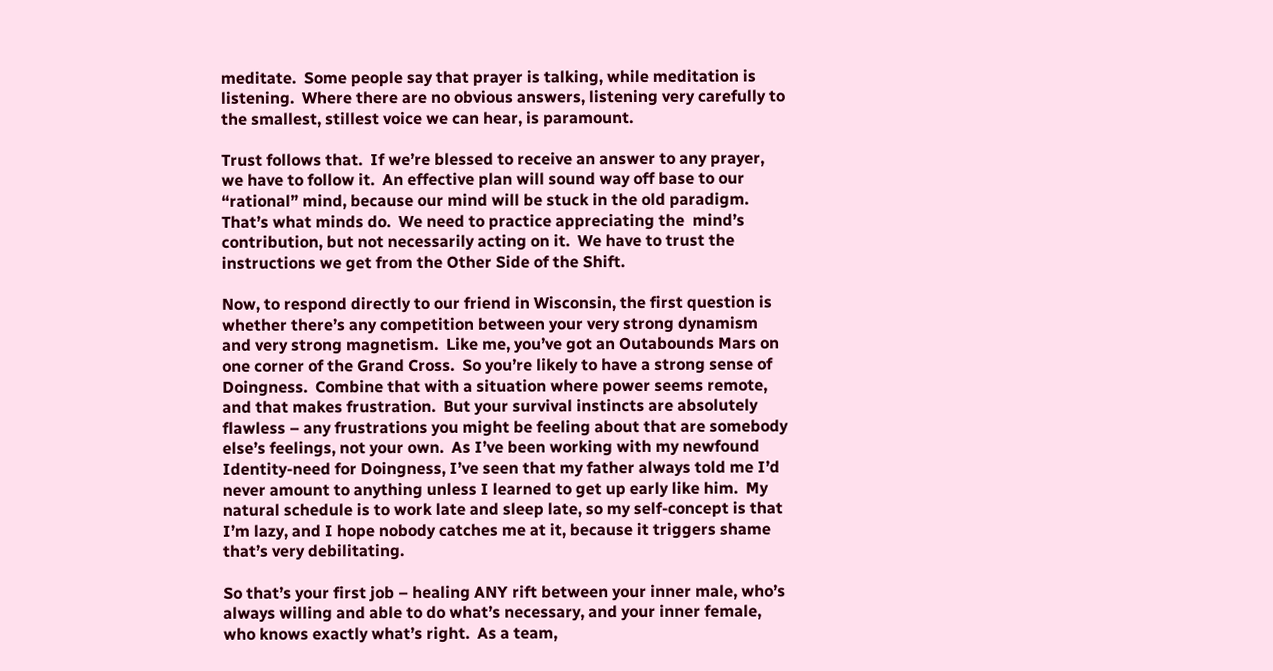meditate.  Some people say that prayer is talking, while meditation is listening.  Where there are no obvious answers, listening very carefully to the smallest, stillest voice we can hear, is paramount.

Trust follows that.  If we’re blessed to receive an answer to any prayer, we have to follow it.  An effective plan will sound way off base to our “rational” mind, because our mind will be stuck in the old paradigm.  That’s what minds do.  We need to practice appreciating the  mind’s contribution, but not necessarily acting on it.  We have to trust the instructions we get from the Other Side of the Shift.

Now, to respond directly to our friend in Wisconsin, the first question is whether there’s any competition between your very strong dynamism and very strong magnetism.  Like me, you’ve got an Outabounds Mars on one corner of the Grand Cross.  So you’re likely to have a strong sense of Doingness.  Combine that with a situation where power seems remote, and that makes frustration.  But your survival instincts are absolutely flawless – any frustrations you might be feeling about that are somebody else’s feelings, not your own.  As I’ve been working with my newfound Identity-need for Doingness, I’ve seen that my father always told me I’d never amount to anything unless I learned to get up early like him.  My natural schedule is to work late and sleep late, so my self-concept is that I’m lazy, and I hope nobody catches me at it, because it triggers shame that’s very debilitating.

So that’s your first job – healing ANY rift between your inner male, who’s always willing and able to do what’s necessary, and your inner female, who knows exactly what’s right.  As a team,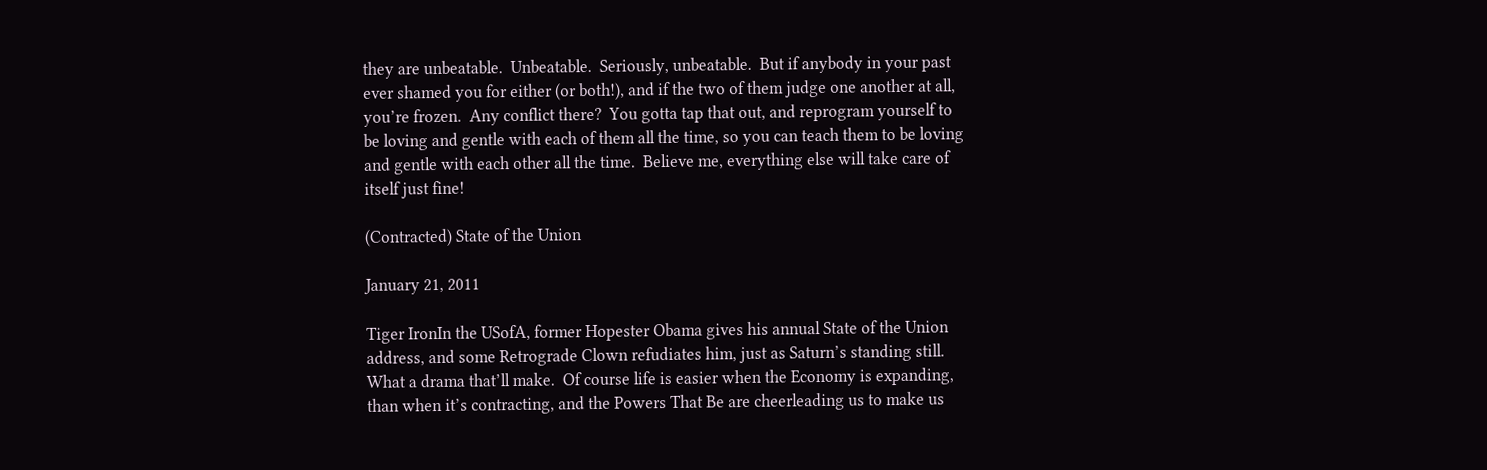they are unbeatable.  Unbeatable.  Seriously, unbeatable.  But if anybody in your past ever shamed you for either (or both!), and if the two of them judge one another at all, you’re frozen.  Any conflict there?  You gotta tap that out, and reprogram yourself to be loving and gentle with each of them all the time, so you can teach them to be loving and gentle with each other all the time.  Believe me, everything else will take care of itself just fine!

(Contracted) State of the Union

January 21, 2011

Tiger IronIn the USofA, former Hopester Obama gives his annual State of the Union address, and some Retrograde Clown refudiates him, just as Saturn’s standing still.  What a drama that’ll make.  Of course life is easier when the Economy is expanding, than when it’s contracting, and the Powers That Be are cheerleading us to make us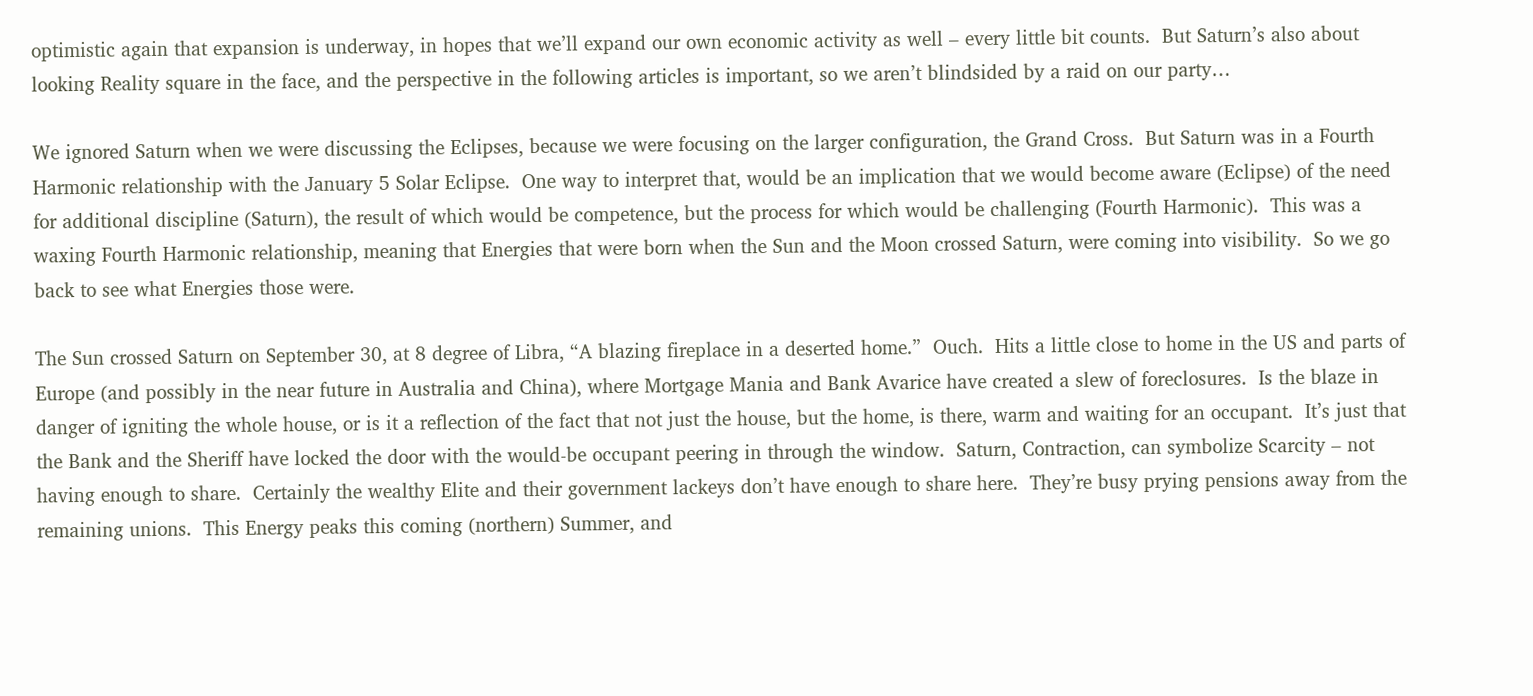optimistic again that expansion is underway, in hopes that we’ll expand our own economic activity as well – every little bit counts.  But Saturn’s also about looking Reality square in the face, and the perspective in the following articles is important, so we aren’t blindsided by a raid on our party…

We ignored Saturn when we were discussing the Eclipses, because we were focusing on the larger configuration, the Grand Cross.  But Saturn was in a Fourth Harmonic relationship with the January 5 Solar Eclipse.  One way to interpret that, would be an implication that we would become aware (Eclipse) of the need for additional discipline (Saturn), the result of which would be competence, but the process for which would be challenging (Fourth Harmonic).  This was a waxing Fourth Harmonic relationship, meaning that Energies that were born when the Sun and the Moon crossed Saturn, were coming into visibility.  So we go back to see what Energies those were.

The Sun crossed Saturn on September 30, at 8 degree of Libra, “A blazing fireplace in a deserted home.”  Ouch.  Hits a little close to home in the US and parts of Europe (and possibly in the near future in Australia and China), where Mortgage Mania and Bank Avarice have created a slew of foreclosures.  Is the blaze in danger of igniting the whole house, or is it a reflection of the fact that not just the house, but the home, is there, warm and waiting for an occupant.  It’s just that the Bank and the Sheriff have locked the door with the would-be occupant peering in through the window.  Saturn, Contraction, can symbolize Scarcity – not having enough to share.  Certainly the wealthy Elite and their government lackeys don’t have enough to share here.  They’re busy prying pensions away from the remaining unions.  This Energy peaks this coming (northern) Summer, and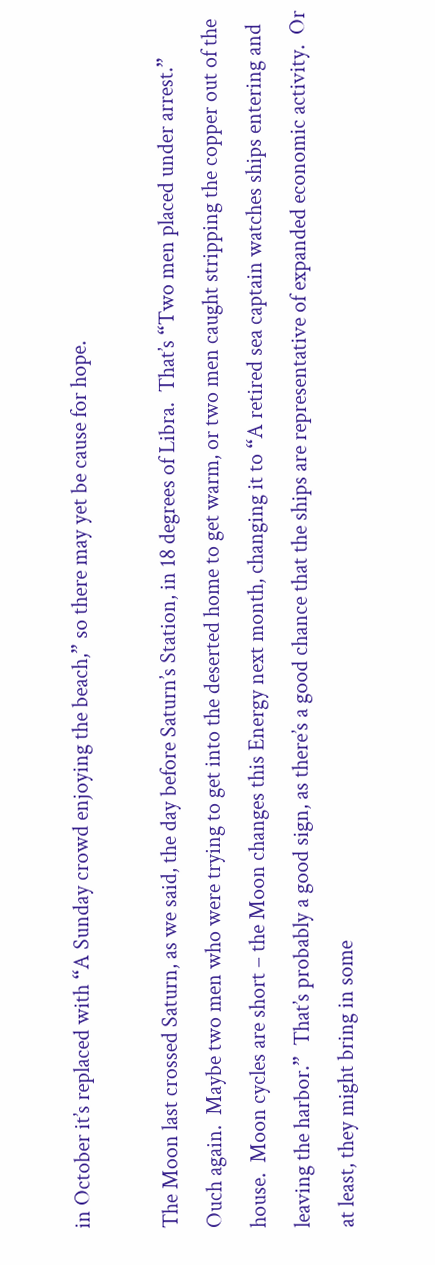in October it’s replaced with “A Sunday crowd enjoying the beach,” so there may yet be cause for hope.

The Moon last crossed Saturn, as we said, the day before Saturn’s Station, in 18 degrees of Libra.  That’s “Two men placed under arrest.”  Ouch again.  Maybe two men who were trying to get into the deserted home to get warm, or two men caught stripping the copper out of the house.  Moon cycles are short – the Moon changes this Energy next month, changing it to “A retired sea captain watches ships entering and leaving the harbor.”  That’s probably a good sign, as there’s a good chance that the ships are representative of expanded economic activity.  Or at least, they might bring in some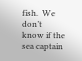fish.  We don’t know if the sea captain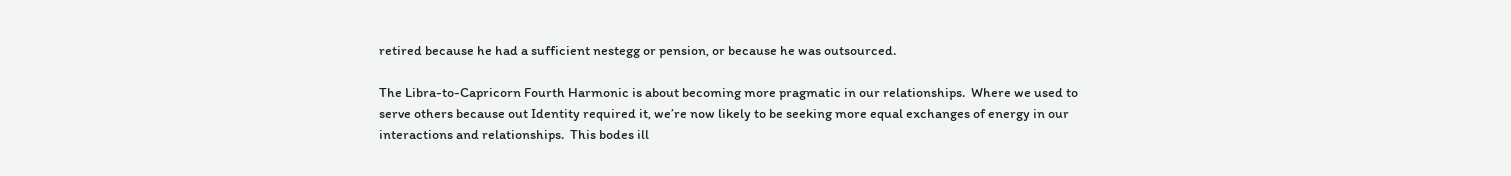retired because he had a sufficient nestegg or pension, or because he was outsourced.

The Libra-to-Capricorn Fourth Harmonic is about becoming more pragmatic in our relationships.  Where we used to serve others because out Identity required it, we’re now likely to be seeking more equal exchanges of energy in our interactions and relationships.  This bodes ill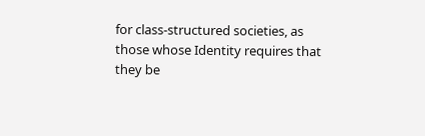for class-structured societies, as those whose Identity requires that they be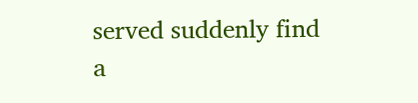served suddenly find a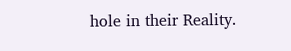hole in their Reality.